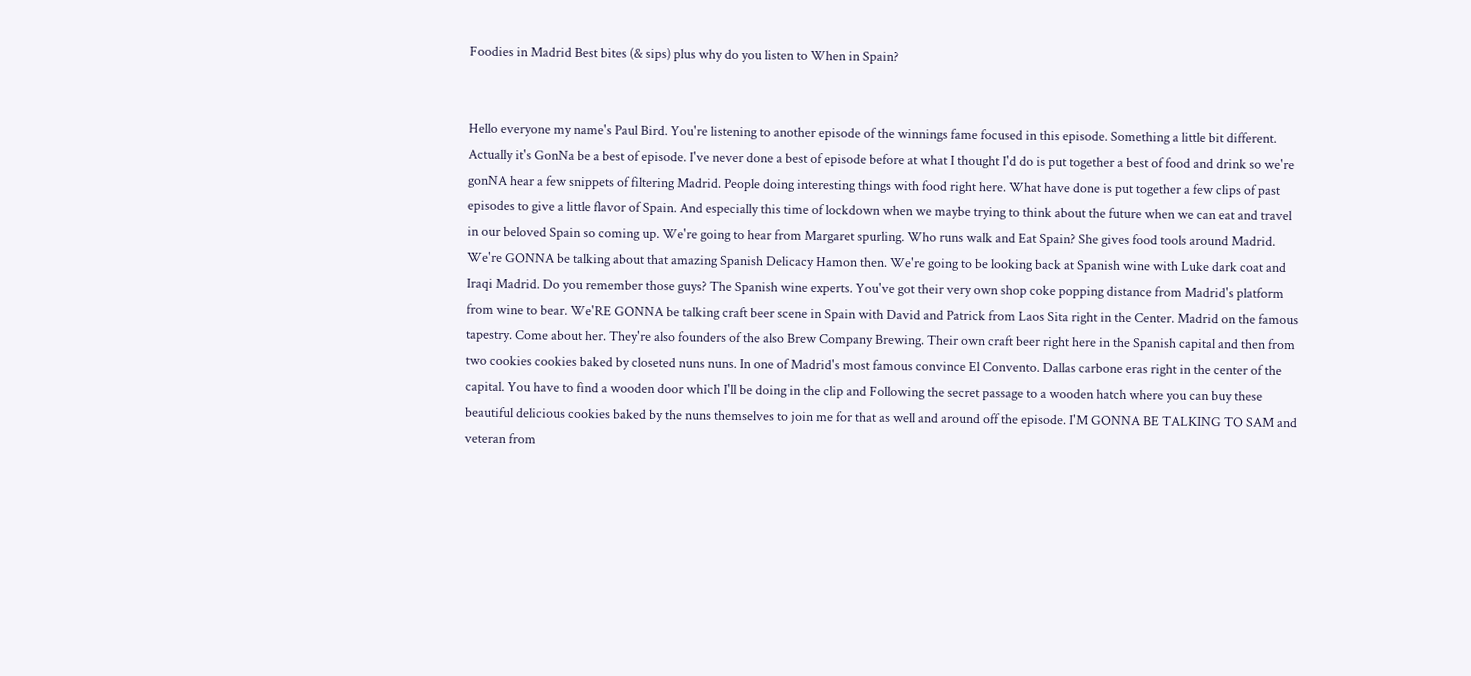Foodies in Madrid Best bites (& sips) plus why do you listen to When in Spain?


Hello everyone my name's Paul Bird. You're listening to another episode of the winnings fame focused in this episode. Something a little bit different. Actually it's GonNa be a best of episode. I've never done a best of episode before at what I thought I'd do is put together a best of food and drink so we're gonNA hear a few snippets of filtering Madrid. People doing interesting things with food right here. What have done is put together a few clips of past episodes to give a little flavor of Spain. And especially this time of lockdown when we maybe trying to think about the future when we can eat and travel in our beloved Spain so coming up. We're going to hear from Margaret spurling. Who runs walk and Eat Spain? She gives food tools around Madrid. We're GONNA be talking about that amazing Spanish Delicacy Hamon then. We're going to be looking back at Spanish wine with Luke dark coat and Iraqi Madrid. Do you remember those guys? The Spanish wine experts. You've got their very own shop coke popping distance from Madrid's platform from wine to bear. We'RE GONNA be talking craft beer scene in Spain with David and Patrick from Laos Sita right in the Center. Madrid on the famous tapestry. Come about her. They're also founders of the also Brew Company Brewing. Their own craft beer right here in the Spanish capital and then from two cookies cookies baked by closeted nuns nuns. In one of Madrid's most famous convince El Convento. Dallas carbone eras right in the center of the capital. You have to find a wooden door which I'll be doing in the clip and Following the secret passage to a wooden hatch where you can buy these beautiful delicious cookies baked by the nuns themselves to join me for that as well and around off the episode. I'M GONNA BE TALKING TO SAM and veteran from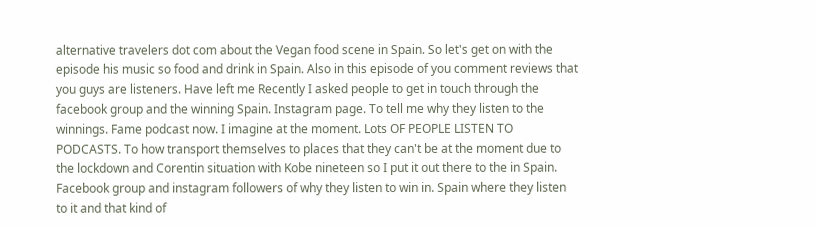alternative travelers dot com about the Vegan food scene in Spain. So let's get on with the episode his music so food and drink in Spain. Also in this episode of you comment reviews that you guys are listeners. Have left me Recently I asked people to get in touch through the facebook group and the winning Spain. Instagram page. To tell me why they listen to the winnings. Fame podcast now. I imagine at the moment. Lots OF PEOPLE LISTEN TO PODCASTS. To how transport themselves to places that they can't be at the moment due to the lockdown and Corentin situation with Kobe nineteen so I put it out there to the in Spain. Facebook group and instagram followers of why they listen to win in. Spain where they listen to it and that kind of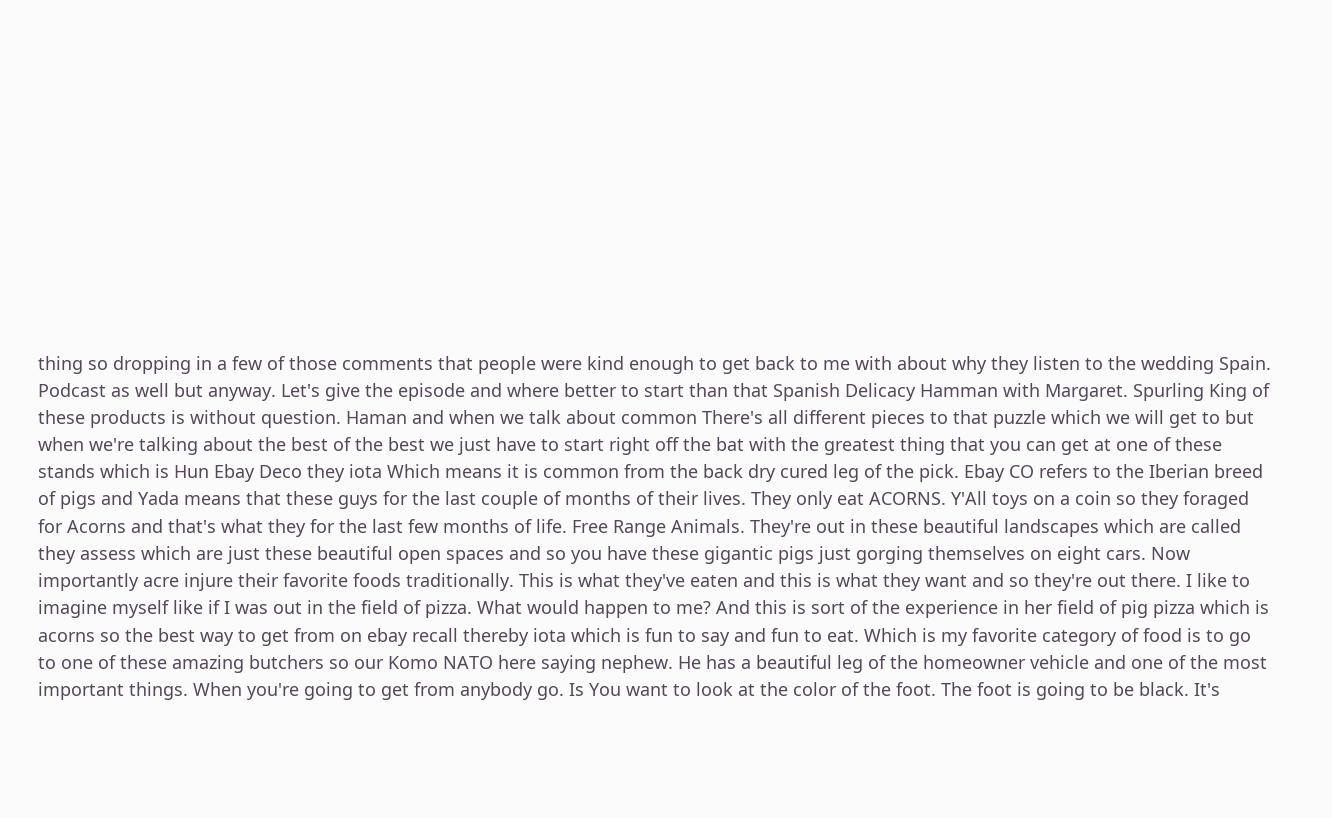thing so dropping in a few of those comments that people were kind enough to get back to me with about why they listen to the wedding Spain. Podcast as well but anyway. Let's give the episode and where better to start than that Spanish Delicacy Hamman with Margaret. Spurling King of these products is without question. Haman and when we talk about common There's all different pieces to that puzzle which we will get to but when we're talking about the best of the best we just have to start right off the bat with the greatest thing that you can get at one of these stands which is Hun Ebay Deco they iota Which means it is common from the back dry cured leg of the pick. Ebay CO refers to the Iberian breed of pigs and Yada means that these guys for the last couple of months of their lives. They only eat ACORNS. Y'All toys on a coin so they foraged for Acorns and that's what they for the last few months of life. Free Range Animals. They're out in these beautiful landscapes which are called they assess which are just these beautiful open spaces and so you have these gigantic pigs just gorging themselves on eight cars. Now importantly acre injure their favorite foods traditionally. This is what they've eaten and this is what they want and so they're out there. I like to imagine myself like if I was out in the field of pizza. What would happen to me? And this is sort of the experience in her field of pig pizza which is acorns so the best way to get from on ebay recall thereby iota which is fun to say and fun to eat. Which is my favorite category of food is to go to one of these amazing butchers so our Komo NATO here saying nephew. He has a beautiful leg of the homeowner vehicle and one of the most important things. When you're going to get from anybody go. Is You want to look at the color of the foot. The foot is going to be black. It's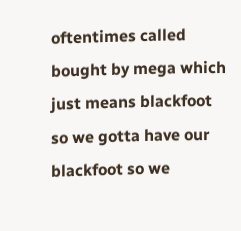oftentimes called bought by mega which just means blackfoot so we gotta have our blackfoot so we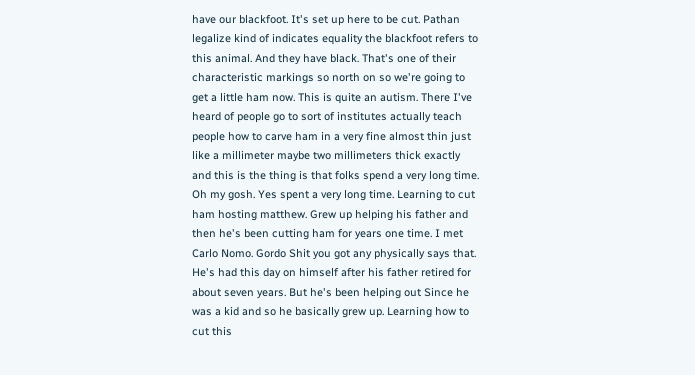have our blackfoot. It's set up here to be cut. Pathan legalize kind of indicates equality the blackfoot refers to this animal. And they have black. That's one of their characteristic markings so north on so we're going to get a little ham now. This is quite an autism. There I've heard of people go to sort of institutes actually teach people how to carve ham in a very fine almost thin just like a millimeter maybe two millimeters thick exactly and this is the thing is that folks spend a very long time. Oh my gosh. Yes spent a very long time. Learning to cut ham hosting matthew. Grew up helping his father and then he's been cutting ham for years one time. I met Carlo Nomo. Gordo Shit you got any physically says that. He's had this day on himself after his father retired for about seven years. But he's been helping out Since he was a kid and so he basically grew up. Learning how to cut this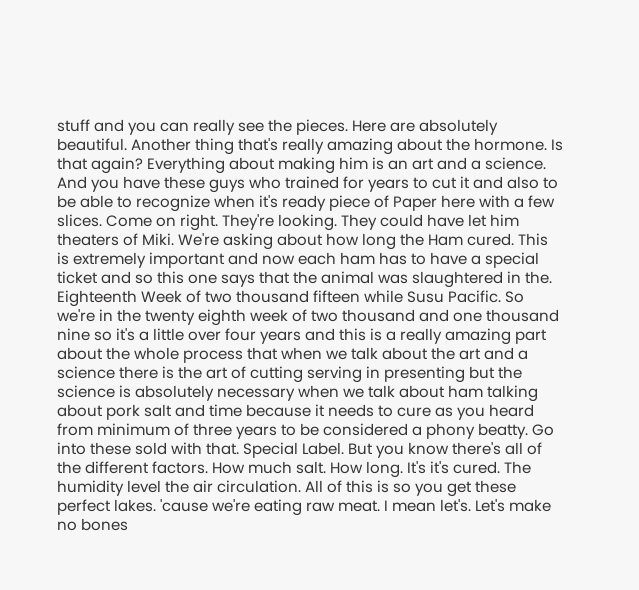stuff and you can really see the pieces. Here are absolutely beautiful. Another thing that's really amazing about the hormone. Is that again? Everything about making him is an art and a science. And you have these guys who trained for years to cut it and also to be able to recognize when it's ready piece of Paper here with a few slices. Come on right. They're looking. They could have let him theaters of Miki. We're asking about how long the Ham cured. This is extremely important and now each ham has to have a special ticket and so this one says that the animal was slaughtered in the. Eighteenth Week of two thousand fifteen while Susu Pacific. So we're in the twenty eighth week of two thousand and one thousand nine so it's a little over four years and this is a really amazing part about the whole process that when we talk about the art and a science there is the art of cutting serving in presenting but the science is absolutely necessary when we talk about ham talking about pork salt and time because it needs to cure as you heard from minimum of three years to be considered a phony beatty. Go into these sold with that. Special Label. But you know there's all of the different factors. How much salt. How long. It's it's cured. The humidity level the air circulation. All of this is so you get these perfect lakes. 'cause we're eating raw meat. I mean let's. Let's make no bones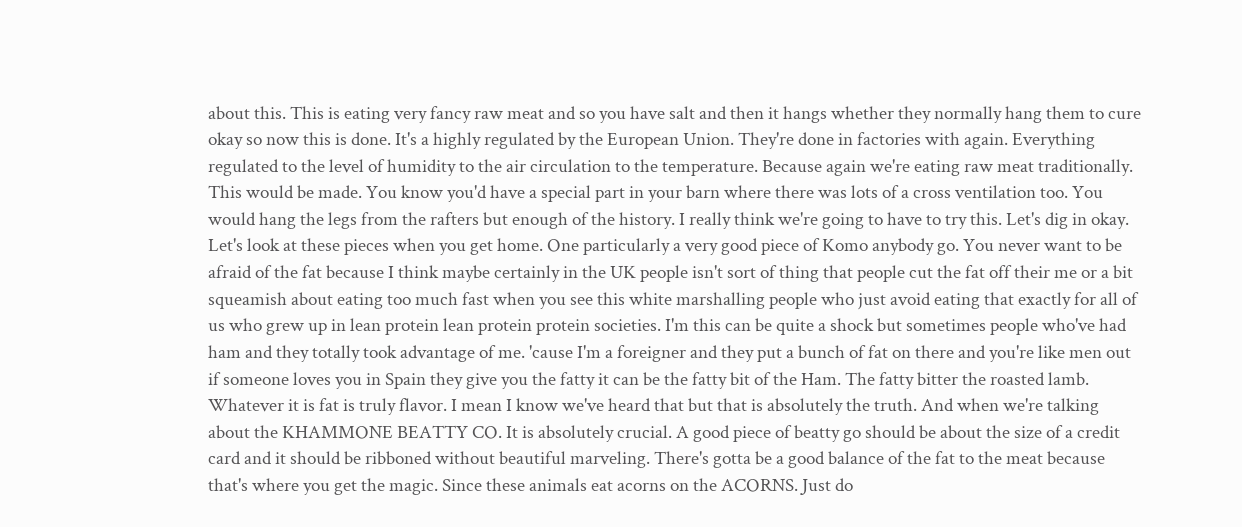about this. This is eating very fancy raw meat and so you have salt and then it hangs whether they normally hang them to cure okay so now this is done. It's a highly regulated by the European Union. They're done in factories with again. Everything regulated to the level of humidity to the air circulation to the temperature. Because again we're eating raw meat traditionally. This would be made. You know you'd have a special part in your barn where there was lots of a cross ventilation too. You would hang the legs from the rafters but enough of the history. I really think we're going to have to try this. Let's dig in okay. Let's look at these pieces when you get home. One particularly a very good piece of Komo anybody go. You never want to be afraid of the fat because I think maybe certainly in the UK people isn't sort of thing that people cut the fat off their me or a bit squeamish about eating too much fast when you see this white marshalling people who just avoid eating that exactly for all of us who grew up in lean protein lean protein protein societies. I'm this can be quite a shock but sometimes people who've had ham and they totally took advantage of me. 'cause I'm a foreigner and they put a bunch of fat on there and you're like men out if someone loves you in Spain they give you the fatty it can be the fatty bit of the Ham. The fatty bitter the roasted lamb. Whatever it is fat is truly flavor. I mean I know we've heard that but that is absolutely the truth. And when we're talking about the KHAMMONE BEATTY CO. It is absolutely crucial. A good piece of beatty go should be about the size of a credit card and it should be ribboned without beautiful marveling. There's gotta be a good balance of the fat to the meat because that's where you get the magic. Since these animals eat acorns on the ACORNS. Just do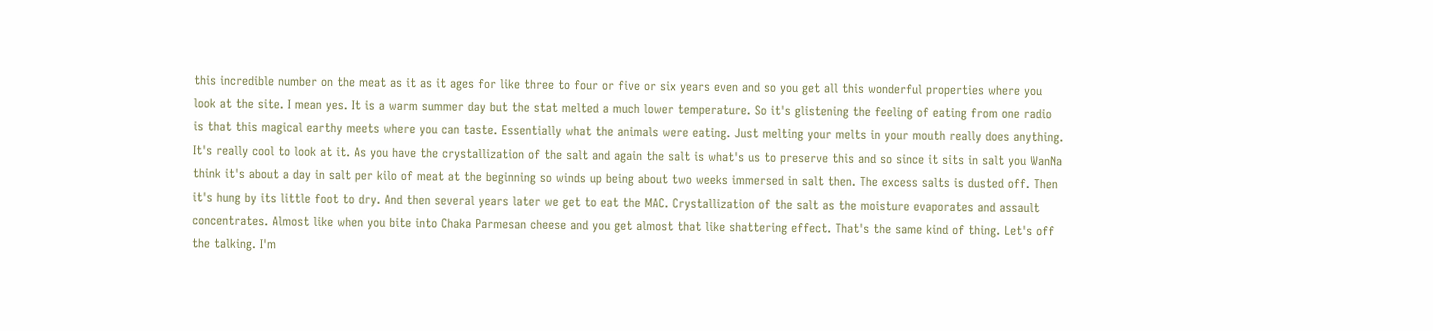this incredible number on the meat as it as it ages for like three to four or five or six years even and so you get all this wonderful properties where you look at the site. I mean yes. It is a warm summer day but the stat melted a much lower temperature. So it's glistening the feeling of eating from one radio is that this magical earthy meets where you can taste. Essentially what the animals were eating. Just melting your melts in your mouth really does anything. It's really cool to look at it. As you have the crystallization of the salt and again the salt is what's us to preserve this and so since it sits in salt you WanNa think it's about a day in salt per kilo of meat at the beginning so winds up being about two weeks immersed in salt then. The excess salts is dusted off. Then it's hung by its little foot to dry. And then several years later we get to eat the MAC. Crystallization of the salt as the moisture evaporates and assault concentrates. Almost like when you bite into Chaka Parmesan cheese and you get almost that like shattering effect. That's the same kind of thing. Let's off the talking. I'm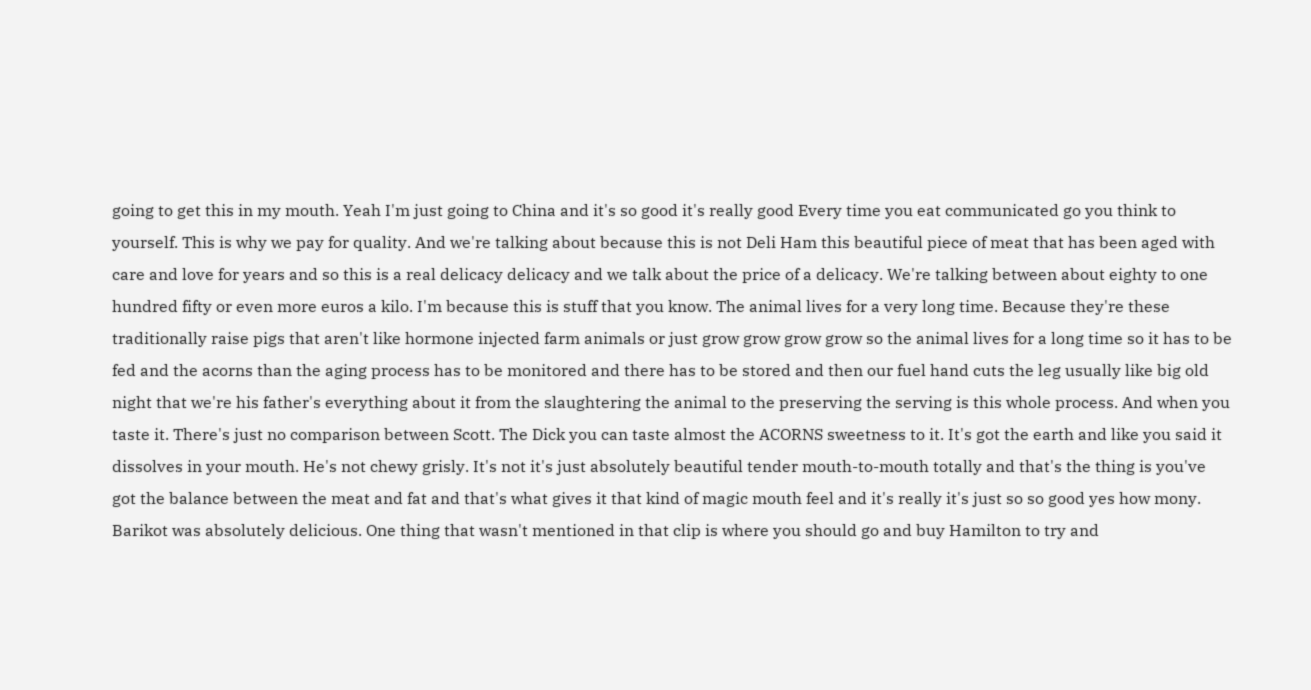going to get this in my mouth. Yeah I'm just going to China and it's so good it's really good Every time you eat communicated go you think to yourself. This is why we pay for quality. And we're talking about because this is not Deli Ham this beautiful piece of meat that has been aged with care and love for years and so this is a real delicacy delicacy and we talk about the price of a delicacy. We're talking between about eighty to one hundred fifty or even more euros a kilo. I'm because this is stuff that you know. The animal lives for a very long time. Because they're these traditionally raise pigs that aren't like hormone injected farm animals or just grow grow grow grow so the animal lives for a long time so it has to be fed and the acorns than the aging process has to be monitored and there has to be stored and then our fuel hand cuts the leg usually like big old night that we're his father's everything about it from the slaughtering the animal to the preserving the serving is this whole process. And when you taste it. There's just no comparison between Scott. The Dick you can taste almost the ACORNS sweetness to it. It's got the earth and like you said it dissolves in your mouth. He's not chewy grisly. It's not it's just absolutely beautiful tender mouth-to-mouth totally and that's the thing is you've got the balance between the meat and fat and that's what gives it that kind of magic mouth feel and it's really it's just so so good yes how mony. Barikot was absolutely delicious. One thing that wasn't mentioned in that clip is where you should go and buy Hamilton to try and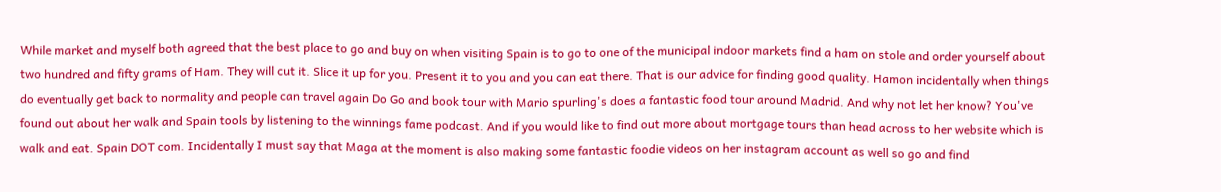While market and myself both agreed that the best place to go and buy on when visiting Spain is to go to one of the municipal indoor markets find a ham on stole and order yourself about two hundred and fifty grams of Ham. They will cut it. Slice it up for you. Present it to you and you can eat there. That is our advice for finding good quality. Hamon incidentally when things do eventually get back to normality and people can travel again Do Go and book tour with Mario spurling's does a fantastic food tour around Madrid. And why not let her know? You've found out about her walk and Spain tools by listening to the winnings fame podcast. And if you would like to find out more about mortgage tours than head across to her website which is walk and eat. Spain DOT com. Incidentally I must say that Maga at the moment is also making some fantastic foodie videos on her instagram account as well so go and find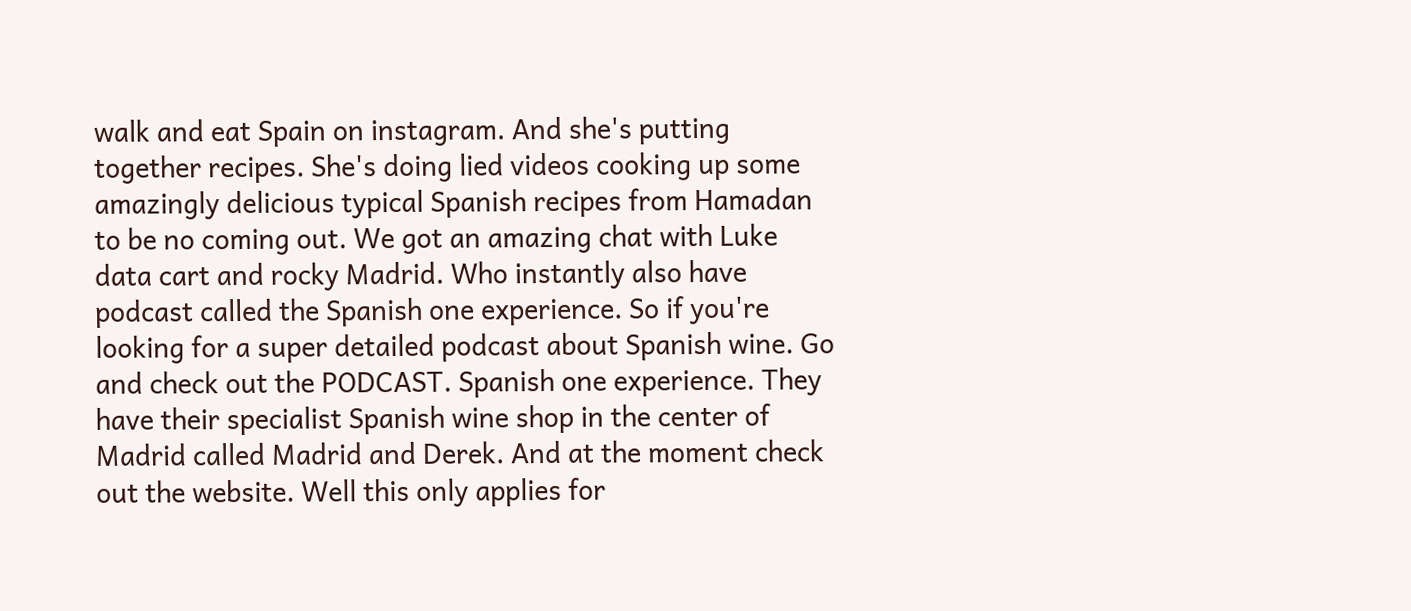walk and eat Spain on instagram. And she's putting together recipes. She's doing lied videos cooking up some amazingly delicious typical Spanish recipes from Hamadan to be no coming out. We got an amazing chat with Luke data cart and rocky Madrid. Who instantly also have podcast called the Spanish one experience. So if you're looking for a super detailed podcast about Spanish wine. Go and check out the PODCAST. Spanish one experience. They have their specialist Spanish wine shop in the center of Madrid called Madrid and Derek. And at the moment check out the website. Well this only applies for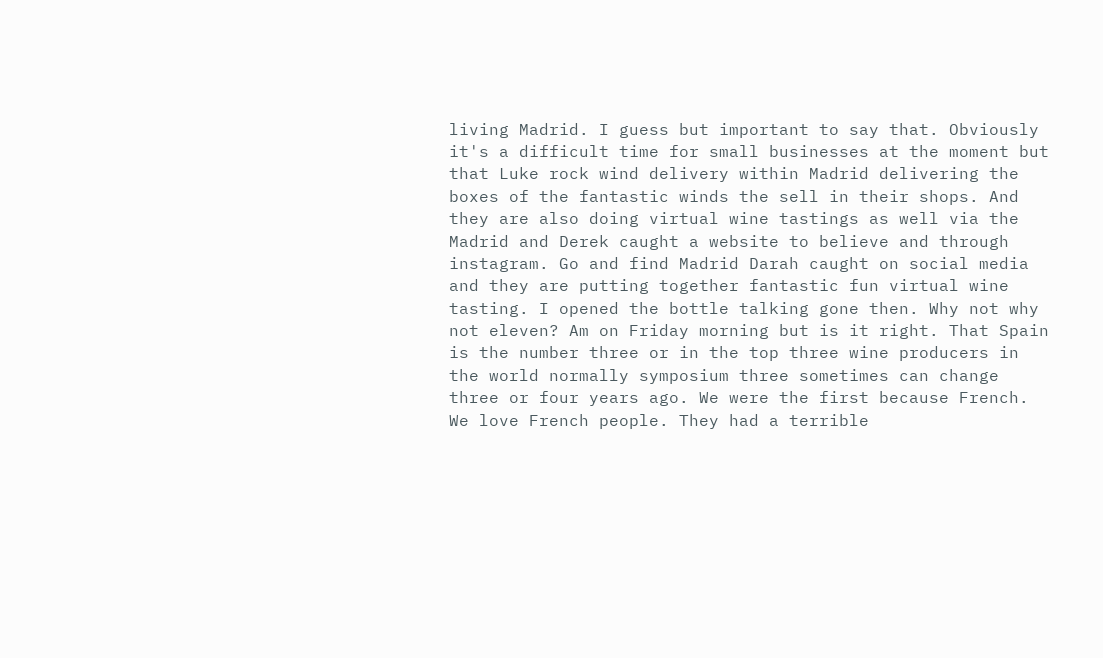living Madrid. I guess but important to say that. Obviously it's a difficult time for small businesses at the moment but that Luke rock wind delivery within Madrid delivering the boxes of the fantastic winds the sell in their shops. And they are also doing virtual wine tastings as well via the Madrid and Derek caught a website to believe and through instagram. Go and find Madrid Darah caught on social media and they are putting together fantastic fun virtual wine tasting. I opened the bottle talking gone then. Why not why not eleven? Am on Friday morning but is it right. That Spain is the number three or in the top three wine producers in the world normally symposium three sometimes can change three or four years ago. We were the first because French. We love French people. They had a terrible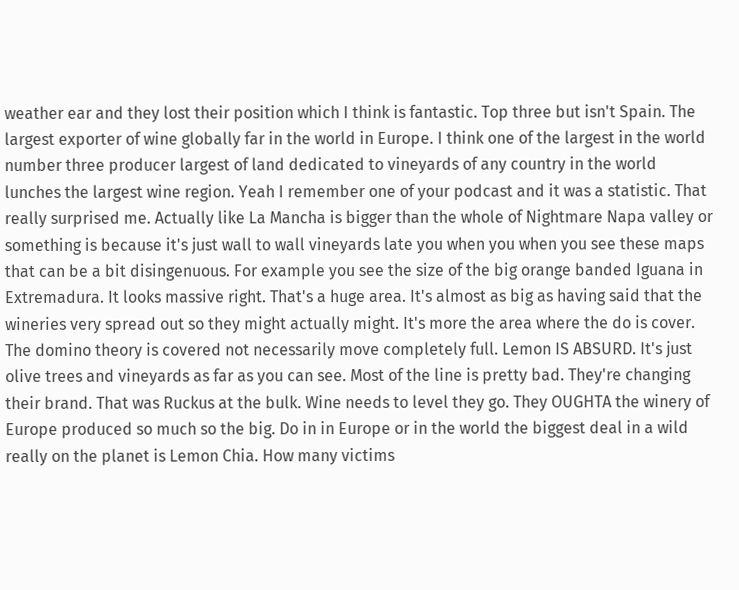weather ear and they lost their position which I think is fantastic. Top three but isn't Spain. The largest exporter of wine globally far in the world in Europe. I think one of the largest in the world number three producer largest of land dedicated to vineyards of any country in the world lunches the largest wine region. Yeah I remember one of your podcast and it was a statistic. That really surprised me. Actually like La Mancha is bigger than the whole of Nightmare Napa valley or something is because it's just wall to wall vineyards late you when you when you see these maps that can be a bit disingenuous. For example you see the size of the big orange banded Iguana in Extremadura. It looks massive right. That's a huge area. It's almost as big as having said that the wineries very spread out so they might actually might. It's more the area where the do is cover. The domino theory is covered not necessarily move completely full. Lemon IS ABSURD. It's just olive trees and vineyards as far as you can see. Most of the line is pretty bad. They're changing their brand. That was Ruckus at the bulk. Wine needs to level they go. They OUGHTA the winery of Europe produced so much so the big. Do in in Europe or in the world the biggest deal in a wild really on the planet is Lemon Chia. How many victims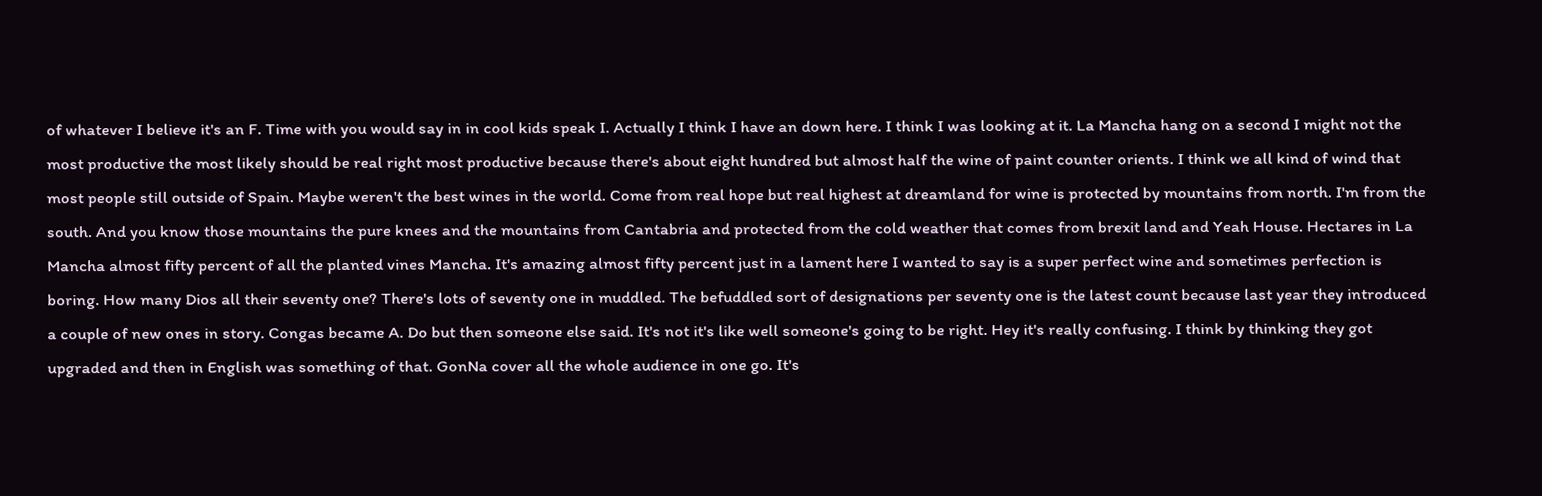of whatever I believe it's an F. Time with you would say in in cool kids speak I. Actually I think I have an down here. I think I was looking at it. La Mancha hang on a second I might not the most productive the most likely should be real right most productive because there's about eight hundred but almost half the wine of paint counter orients. I think we all kind of wind that most people still outside of Spain. Maybe weren't the best wines in the world. Come from real hope but real highest at dreamland for wine is protected by mountains from north. I'm from the south. And you know those mountains the pure knees and the mountains from Cantabria and protected from the cold weather that comes from brexit land and Yeah House. Hectares in La Mancha almost fifty percent of all the planted vines Mancha. It's amazing almost fifty percent just in a lament here I wanted to say is a super perfect wine and sometimes perfection is boring. How many Dios all their seventy one? There's lots of seventy one in muddled. The befuddled sort of designations per seventy one is the latest count because last year they introduced a couple of new ones in story. Congas became A. Do but then someone else said. It's not it's like well someone's going to be right. Hey it's really confusing. I think by thinking they got upgraded and then in English was something of that. GonNa cover all the whole audience in one go. It's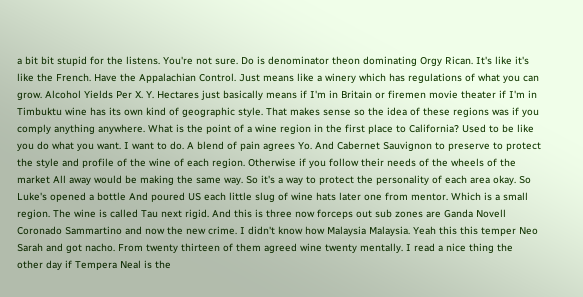a bit bit stupid for the listens. You're not sure. Do is denominator theon dominating Orgy Rican. It's like it's like the French. Have the Appalachian Control. Just means like a winery which has regulations of what you can grow. Alcohol Yields Per X. Y. Hectares just basically means if I'm in Britain or firemen movie theater if I'm in Timbuktu wine has its own kind of geographic style. That makes sense so the idea of these regions was if you comply anything anywhere. What is the point of a wine region in the first place to California? Used to be like you do what you want. I want to do. A blend of pain agrees Yo. And Cabernet Sauvignon to preserve to protect the style and profile of the wine of each region. Otherwise if you follow their needs of the wheels of the market All away would be making the same way. So it's a way to protect the personality of each area okay. So Luke's opened a bottle And poured US each little slug of wine hats later one from mentor. Which is a small region. The wine is called Tau next rigid. And this is three now forceps out sub zones are Ganda Novell Coronado Sammartino and now the new crime. I didn't know how Malaysia Malaysia. Yeah this this temper Neo Sarah and got nacho. From twenty thirteen of them agreed wine twenty mentally. I read a nice thing the other day if Tempera Neal is the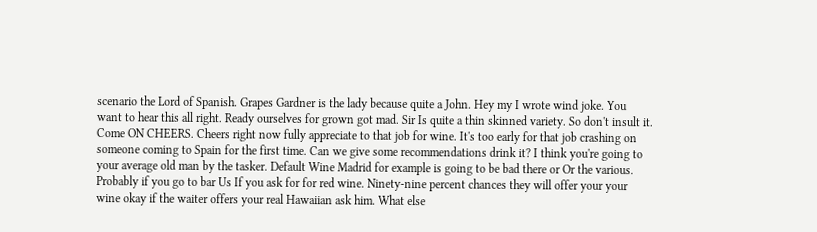scenario the Lord of Spanish. Grapes Gardner is the lady because quite a John. Hey my I wrote wind joke. You want to hear this all right. Ready ourselves for grown got mad. Sir Is quite a thin skinned variety. So don't insult it. Come ON CHEERS. Cheers right now fully appreciate to that job for wine. It's too early for that job crashing on someone coming to Spain for the first time. Can we give some recommendations drink it? I think you're going to your average old man by the tasker. Default Wine Madrid for example is going to be bad there or Or the various. Probably if you go to bar Us If you ask for for red wine. Ninety-nine percent chances they will offer your your wine okay if the waiter offers your real Hawaiian ask him. What else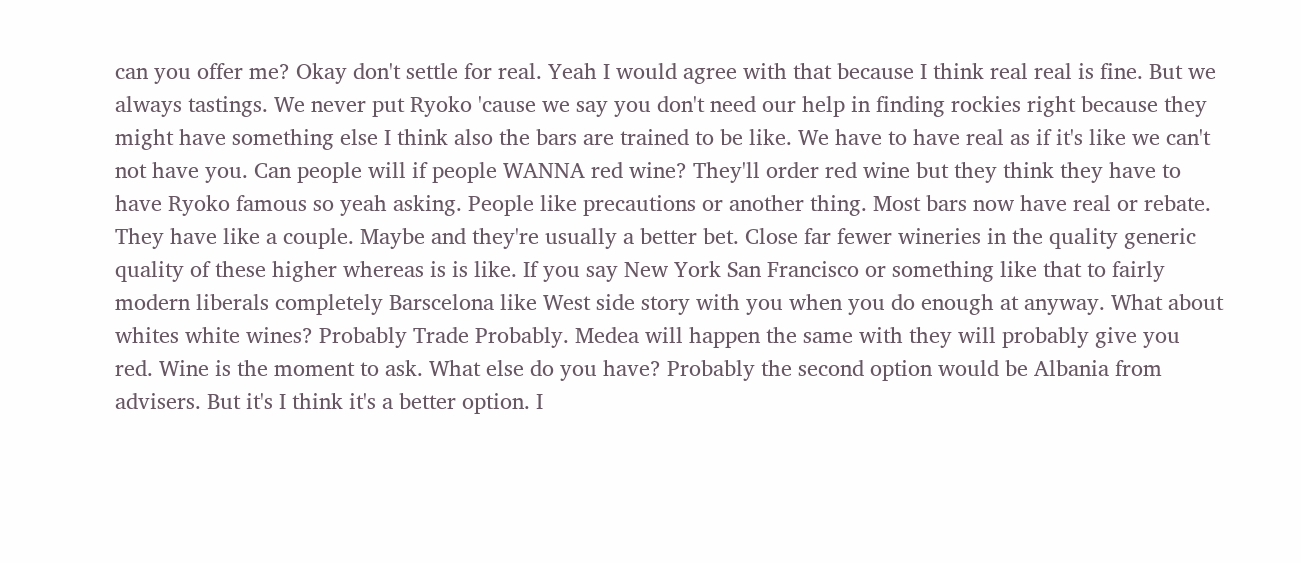can you offer me? Okay don't settle for real. Yeah I would agree with that because I think real real is fine. But we always tastings. We never put Ryoko 'cause we say you don't need our help in finding rockies right because they might have something else I think also the bars are trained to be like. We have to have real as if it's like we can't not have you. Can people will if people WANNA red wine? They'll order red wine but they think they have to have Ryoko famous so yeah asking. People like precautions or another thing. Most bars now have real or rebate. They have like a couple. Maybe and they're usually a better bet. Close far fewer wineries in the quality generic quality of these higher whereas is is like. If you say New York San Francisco or something like that to fairly modern liberals completely Barscelona like West side story with you when you do enough at anyway. What about whites white wines? Probably Trade Probably. Medea will happen the same with they will probably give you red. Wine is the moment to ask. What else do you have? Probably the second option would be Albania from advisers. But it's I think it's a better option. I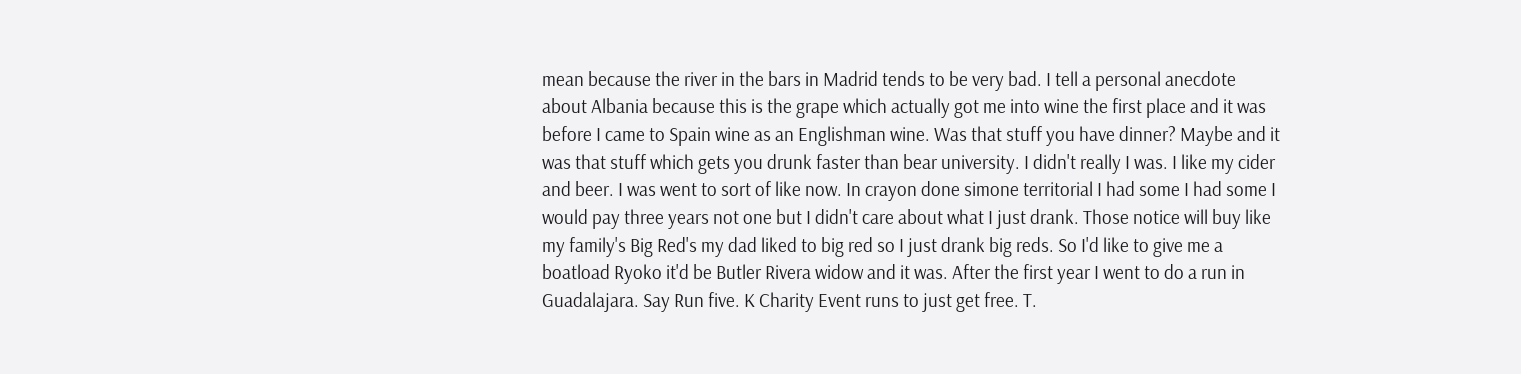mean because the river in the bars in Madrid tends to be very bad. I tell a personal anecdote about Albania because this is the grape which actually got me into wine the first place and it was before I came to Spain wine as an Englishman wine. Was that stuff you have dinner? Maybe and it was that stuff which gets you drunk faster than bear university. I didn't really I was. I like my cider and beer. I was went to sort of like now. In crayon done simone territorial I had some I had some I would pay three years not one but I didn't care about what I just drank. Those notice will buy like my family's Big Red's my dad liked to big red so I just drank big reds. So I'd like to give me a boatload Ryoko it'd be Butler Rivera widow and it was. After the first year I went to do a run in Guadalajara. Say Run five. K Charity Event runs to just get free. T.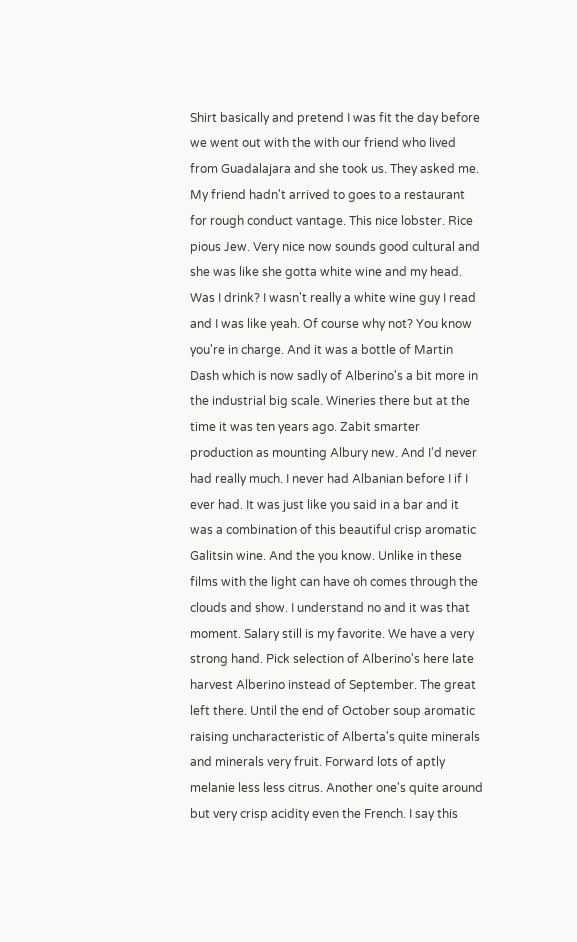Shirt basically and pretend I was fit the day before we went out with the with our friend who lived from Guadalajara and she took us. They asked me. My friend hadn't arrived to goes to a restaurant for rough conduct vantage. This nice lobster. Rice pious Jew. Very nice now sounds good cultural and she was like she gotta white wine and my head. Was I drink? I wasn't really a white wine guy I read and I was like yeah. Of course why not? You know you're in charge. And it was a bottle of Martin Dash which is now sadly of Alberino's a bit more in the industrial big scale. Wineries there but at the time it was ten years ago. Zabit smarter production as mounting Albury new. And I'd never had really much. I never had Albanian before I if I ever had. It was just like you said in a bar and it was a combination of this beautiful crisp aromatic Galitsin wine. And the you know. Unlike in these films with the light can have oh comes through the clouds and show. I understand no and it was that moment. Salary still is my favorite. We have a very strong hand. Pick selection of Alberino's here late harvest Alberino instead of September. The great left there. Until the end of October soup aromatic raising uncharacteristic of Alberta's quite minerals and minerals very fruit. Forward lots of aptly melanie less less citrus. Another one's quite around but very crisp acidity even the French. I say this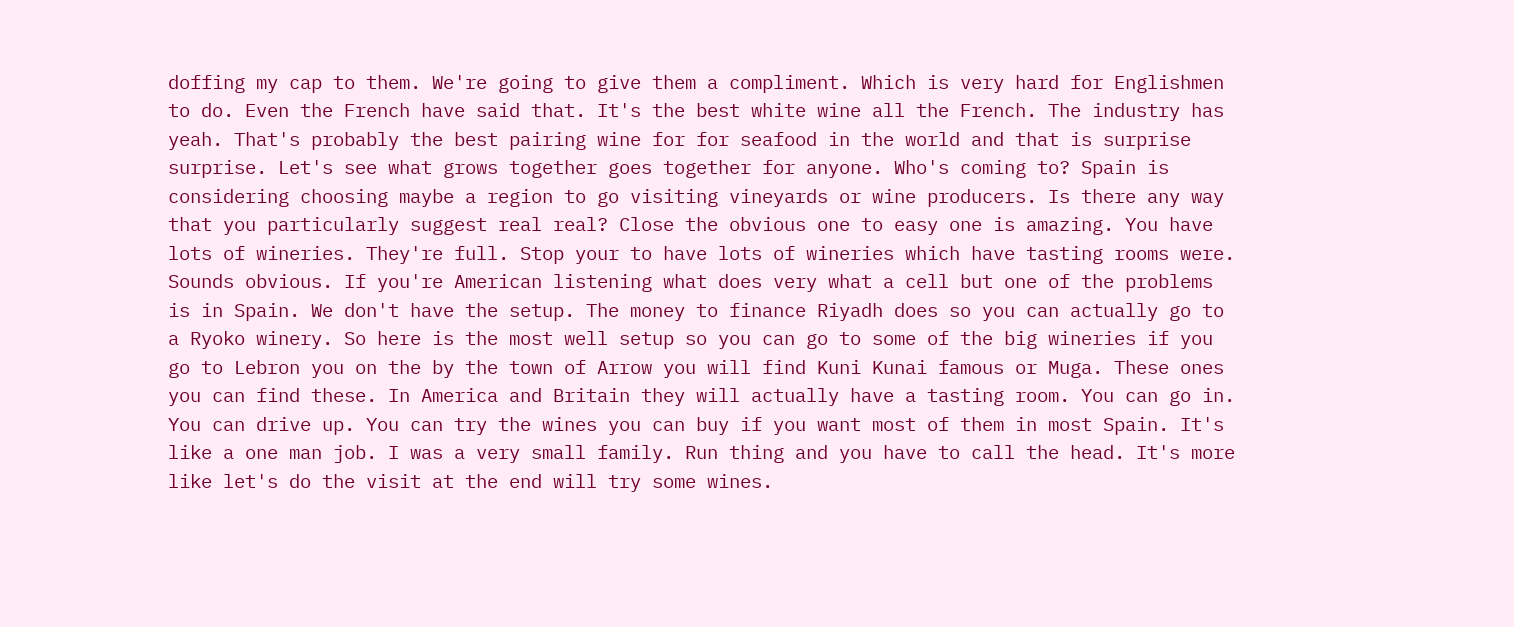doffing my cap to them. We're going to give them a compliment. Which is very hard for Englishmen to do. Even the French have said that. It's the best white wine all the French. The industry has yeah. That's probably the best pairing wine for for seafood in the world and that is surprise surprise. Let's see what grows together goes together for anyone. Who's coming to? Spain is considering choosing maybe a region to go visiting vineyards or wine producers. Is there any way that you particularly suggest real real? Close the obvious one to easy one is amazing. You have lots of wineries. They're full. Stop your to have lots of wineries which have tasting rooms were. Sounds obvious. If you're American listening what does very what a cell but one of the problems is in Spain. We don't have the setup. The money to finance Riyadh does so you can actually go to a Ryoko winery. So here is the most well setup so you can go to some of the big wineries if you go to Lebron you on the by the town of Arrow you will find Kuni Kunai famous or Muga. These ones you can find these. In America and Britain they will actually have a tasting room. You can go in. You can drive up. You can try the wines you can buy if you want most of them in most Spain. It's like a one man job. I was a very small family. Run thing and you have to call the head. It's more like let's do the visit at the end will try some wines.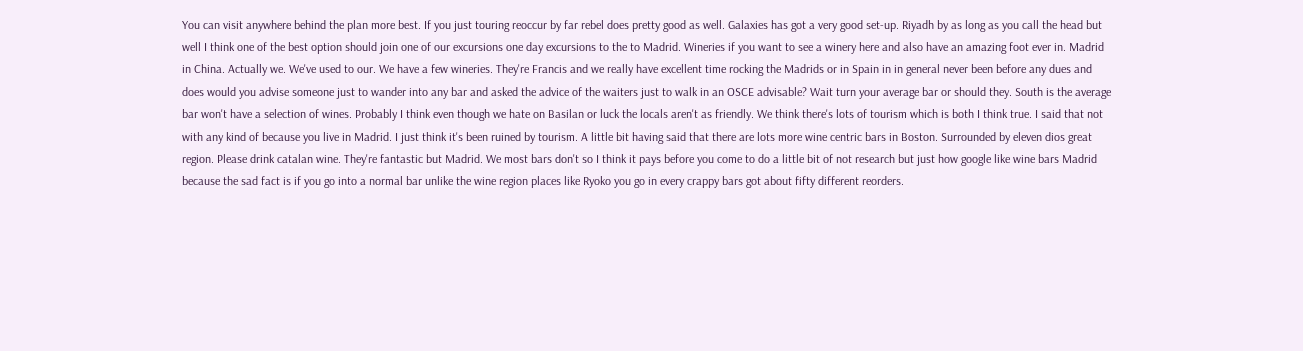You can visit anywhere behind the plan more best. If you just touring reoccur by far rebel does pretty good as well. Galaxies has got a very good set-up. Riyadh by as long as you call the head but well I think one of the best option should join one of our excursions one day excursions to the to Madrid. Wineries if you want to see a winery here and also have an amazing foot ever in. Madrid in China. Actually we. We've used to our. We have a few wineries. They're Francis and we really have excellent time rocking the Madrids or in Spain in in general never been before any dues and does would you advise someone just to wander into any bar and asked the advice of the waiters just to walk in an OSCE advisable? Wait turn your average bar or should they. South is the average bar won't have a selection of wines. Probably I think even though we hate on Basilan or luck the locals aren't as friendly. We think there's lots of tourism which is both I think true. I said that not with any kind of because you live in Madrid. I just think it's been ruined by tourism. A little bit having said that there are lots more wine centric bars in Boston. Surrounded by eleven dios great region. Please drink catalan wine. They're fantastic but Madrid. We most bars don't so I think it pays before you come to do a little bit of not research but just how google like wine bars Madrid because the sad fact is if you go into a normal bar unlike the wine region places like Ryoko you go in every crappy bars got about fifty different reorders.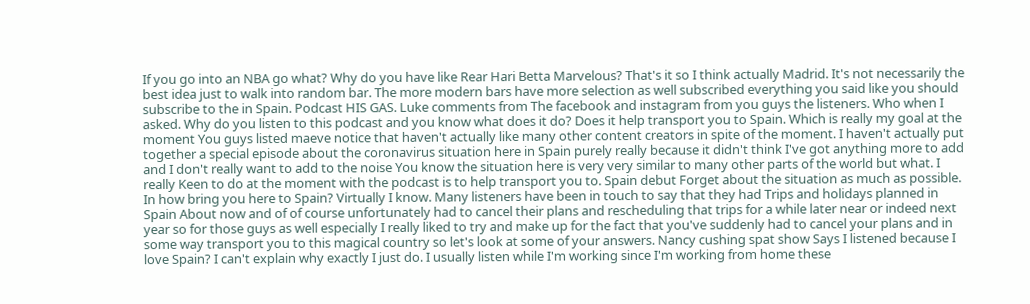If you go into an NBA go what? Why do you have like Rear Hari Betta Marvelous? That's it so I think actually Madrid. It's not necessarily the best idea just to walk into random bar. The more modern bars have more selection as well subscribed everything you said like you should subscribe to the in Spain. Podcast HIS GAS. Luke comments from The facebook and instagram from you guys the listeners. Who when I asked. Why do you listen to this podcast and you know what does it do? Does it help transport you to Spain. Which is really my goal at the moment You guys listed maeve notice that haven't actually like many other content creators in spite of the moment. I haven't actually put together a special episode about the coronavirus situation here in Spain purely really because it didn't think I've got anything more to add and I don't really want to add to the noise You know the situation here is very very similar to many other parts of the world but what. I really Keen to do at the moment with the podcast is to help transport you to. Spain debut Forget about the situation as much as possible. In how bring you here to Spain? Virtually I know. Many listeners have been in touch to say that they had Trips and holidays planned in Spain About now and of of course unfortunately had to cancel their plans and rescheduling that trips for a while later near or indeed next year so for those guys as well especially I really liked to try and make up for the fact that you've suddenly had to cancel your plans and in some way transport you to this magical country so let's look at some of your answers. Nancy cushing spat show Says I listened because I love Spain? I can't explain why exactly I just do. I usually listen while I'm working since I'm working from home these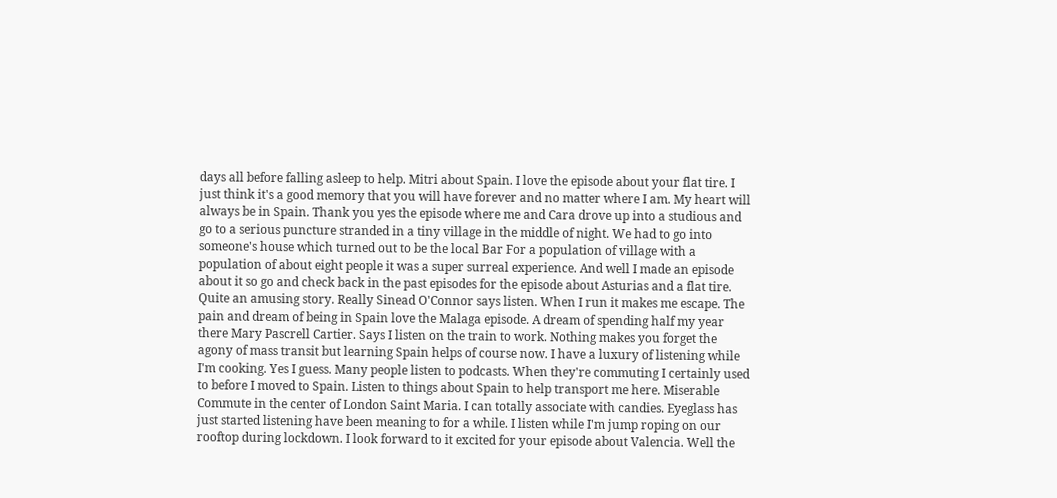days all before falling asleep to help. Mitri about Spain. I love the episode about your flat tire. I just think it's a good memory that you will have forever and no matter where I am. My heart will always be in Spain. Thank you yes the episode where me and Cara drove up into a studious and go to a serious puncture stranded in a tiny village in the middle of night. We had to go into someone's house which turned out to be the local Bar For a population of village with a population of about eight people it was a super surreal experience. And well I made an episode about it so go and check back in the past episodes for the episode about Asturias and a flat tire. Quite an amusing story. Really Sinead O'Connor says listen. When I run it makes me escape. The pain and dream of being in Spain love the Malaga episode. A dream of spending half my year there Mary Pascrell Cartier. Says I listen on the train to work. Nothing makes you forget the agony of mass transit but learning Spain helps of course now. I have a luxury of listening while I'm cooking. Yes I guess. Many people listen to podcasts. When they're commuting I certainly used to before I moved to Spain. Listen to things about Spain to help transport me here. Miserable Commute in the center of London Saint Maria. I can totally associate with candies. Eyeglass has just started listening have been meaning to for a while. I listen while I'm jump roping on our rooftop during lockdown. I look forward to it excited for your episode about Valencia. Well the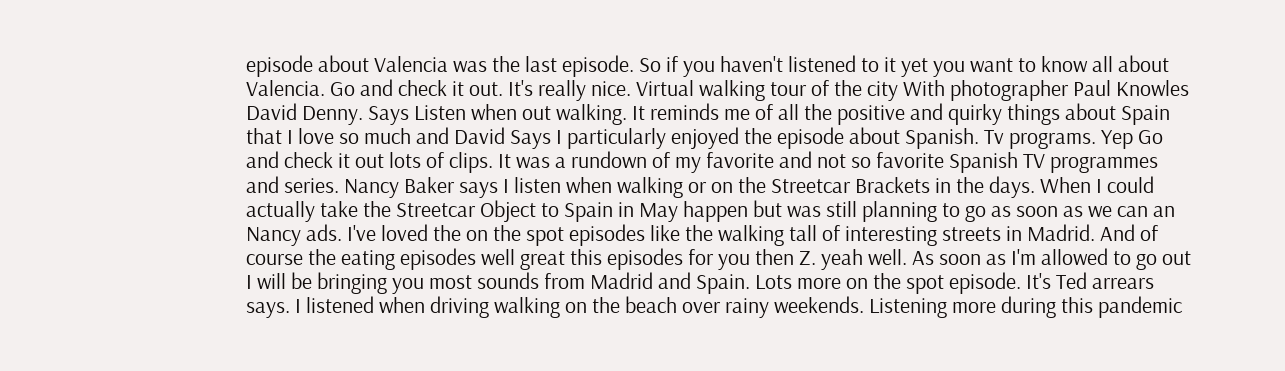episode about Valencia was the last episode. So if you haven't listened to it yet you want to know all about Valencia. Go and check it out. It's really nice. Virtual walking tour of the city With photographer Paul Knowles David Denny. Says Listen when out walking. It reminds me of all the positive and quirky things about Spain that I love so much and David Says I particularly enjoyed the episode about Spanish. Tv programs. Yep Go and check it out lots of clips. It was a rundown of my favorite and not so favorite Spanish TV programmes and series. Nancy Baker says I listen when walking or on the Streetcar Brackets in the days. When I could actually take the Streetcar Object to Spain in May happen but was still planning to go as soon as we can an Nancy ads. I've loved the on the spot episodes like the walking tall of interesting streets in Madrid. And of course the eating episodes well great this episodes for you then Z. yeah well. As soon as I'm allowed to go out I will be bringing you most sounds from Madrid and Spain. Lots more on the spot episode. It's Ted arrears says. I listened when driving walking on the beach over rainy weekends. Listening more during this pandemic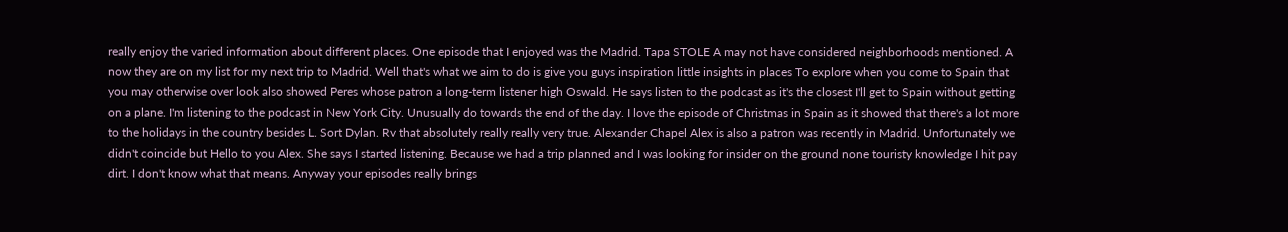really enjoy the varied information about different places. One episode that I enjoyed was the Madrid. Tapa STOLE A may not have considered neighborhoods mentioned. A now they are on my list for my next trip to Madrid. Well that's what we aim to do is give you guys inspiration little insights in places To explore when you come to Spain that you may otherwise over look also showed Peres whose patron a long-term listener high Oswald. He says listen to the podcast as it's the closest I'll get to Spain without getting on a plane. I'm listening to the podcast in New York City. Unusually do towards the end of the day. I love the episode of Christmas in Spain as it showed that there's a lot more to the holidays in the country besides L. Sort Dylan. Rv that absolutely really really very true. Alexander Chapel Alex is also a patron was recently in Madrid. Unfortunately we didn't coincide but Hello to you Alex. She says I started listening. Because we had a trip planned and I was looking for insider on the ground none touristy knowledge I hit pay dirt. I don't know what that means. Anyway your episodes really brings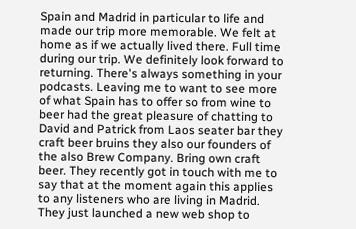Spain and Madrid in particular to life and made our trip more memorable. We felt at home as if we actually lived there. Full time during our trip. We definitely look forward to returning. There's always something in your podcasts. Leaving me to want to see more of what Spain has to offer so from wine to beer had the great pleasure of chatting to David and Patrick from Laos seater bar they craft beer bruins they also our founders of the also Brew Company. Bring own craft beer. They recently got in touch with me to say that at the moment again this applies to any listeners who are living in Madrid. They just launched a new web shop to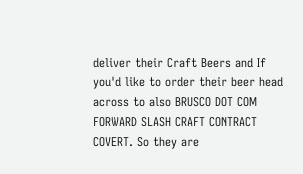deliver their Craft Beers and If you'd like to order their beer head across to also BRUSCO DOT COM FORWARD SLASH CRAFT CONTRACT COVERT. So they are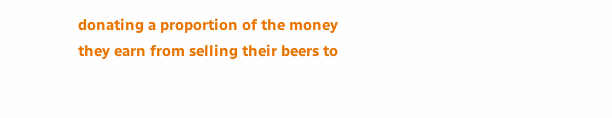donating a proportion of the money they earn from selling their beers to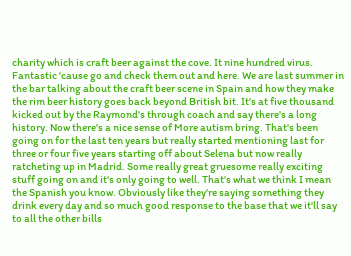charity which is craft beer against the cove. It nine hundred virus. Fantastic 'cause go and check them out and here. We are last summer in the bar talking about the craft beer scene in Spain and how they make the rim beer history goes back beyond British bit. It's at five thousand kicked out by the Raymond's through coach and say there's a long history. Now there's a nice sense of More autism bring. That's been going on for the last ten years but really started mentioning last for three or four five years starting off about Selena but now really ratcheting up in Madrid. Some really great gruesome really exciting stuff going on and it's only going to well. That's what we think I mean the Spanish you know. Obviously like they're saying something they drink every day and so much good response to the base that we it'll say to all the other bills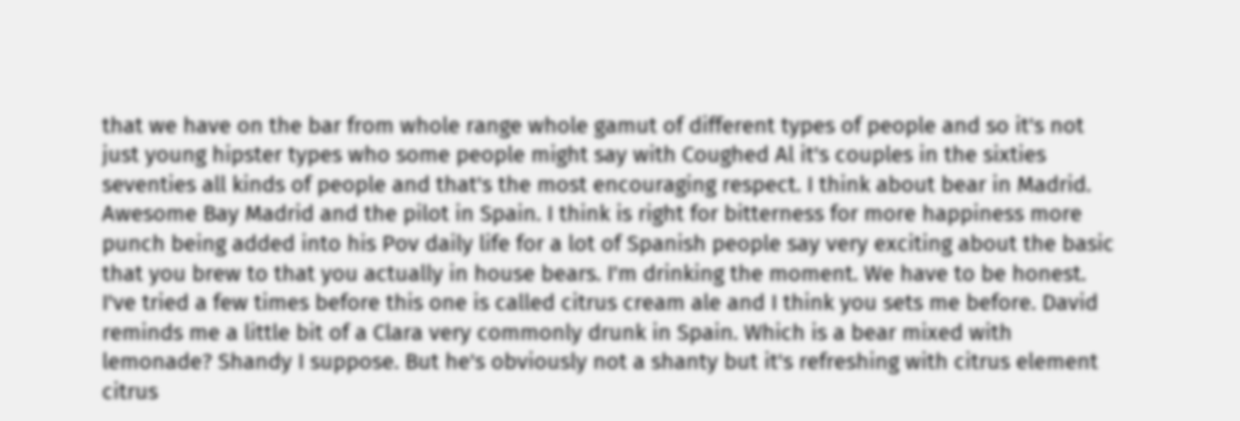that we have on the bar from whole range whole gamut of different types of people and so it's not just young hipster types who some people might say with Coughed Al it's couples in the sixties seventies all kinds of people and that's the most encouraging respect. I think about bear in Madrid. Awesome Bay Madrid and the pilot in Spain. I think is right for bitterness for more happiness more punch being added into his Pov daily life for a lot of Spanish people say very exciting about the basic that you brew to that you actually in house bears. I'm drinking the moment. We have to be honest. I've tried a few times before this one is called citrus cream ale and I think you sets me before. David reminds me a little bit of a Clara very commonly drunk in Spain. Which is a bear mixed with lemonade? Shandy I suppose. But he's obviously not a shanty but it's refreshing with citrus element citrus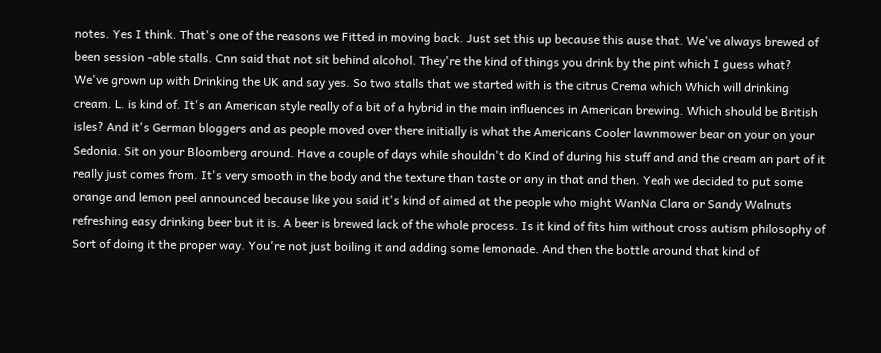notes. Yes I think. That's one of the reasons we Fitted in moving back. Just set this up because this ause that. We've always brewed of been session -able stalls. Cnn said that not sit behind alcohol. They're the kind of things you drink by the pint which I guess what? We've grown up with Drinking the UK and say yes. So two stalls that we started with is the citrus Crema which Which will drinking cream. L. is kind of. It's an American style really of a bit of a hybrid in the main influences in American brewing. Which should be British isles? And it's German bloggers and as people moved over there initially is what the Americans Cooler lawnmower bear on your on your Sedonia. Sit on your Bloomberg around. Have a couple of days while shouldn't do Kind of during his stuff and and the cream an part of it really just comes from. It's very smooth in the body and the texture than taste or any in that and then. Yeah we decided to put some orange and lemon peel announced because like you said it's kind of aimed at the people who might WanNa Clara or Sandy Walnuts refreshing easy drinking beer but it is. A beer is brewed lack of the whole process. Is it kind of fits him without cross autism philosophy of Sort of doing it the proper way. You're not just boiling it and adding some lemonade. And then the bottle around that kind of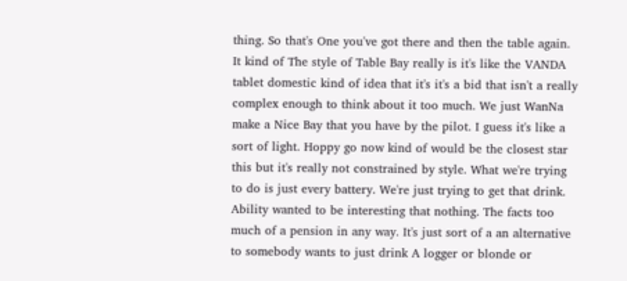thing. So that's One you've got there and then the table again. It kind of The style of Table Bay really is it's like the VANDA tablet domestic kind of idea that it's it's a bid that isn't a really complex enough to think about it too much. We just WanNa make a Nice Bay that you have by the pilot. I guess it's like a sort of light. Hoppy go now kind of would be the closest star this but it's really not constrained by style. What we're trying to do is just every battery. We're just trying to get that drink. Ability wanted to be interesting that nothing. The facts too much of a pension in any way. It's just sort of a an alternative to somebody wants to just drink A logger or blonde or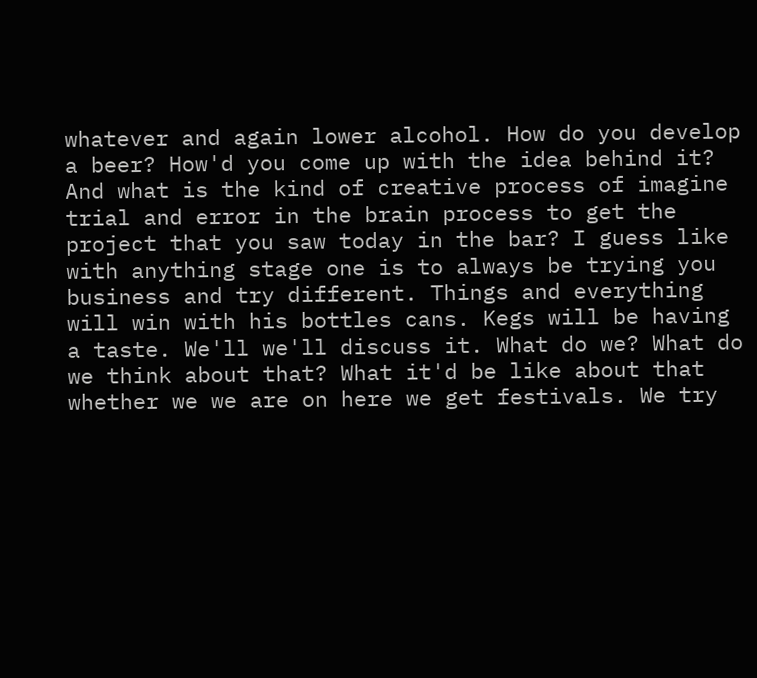whatever and again lower alcohol. How do you develop a beer? How'd you come up with the idea behind it? And what is the kind of creative process of imagine trial and error in the brain process to get the project that you saw today in the bar? I guess like with anything stage one is to always be trying you business and try different. Things and everything will win with his bottles cans. Kegs will be having a taste. We'll we'll discuss it. What do we? What do we think about that? What it'd be like about that whether we we are on here we get festivals. We try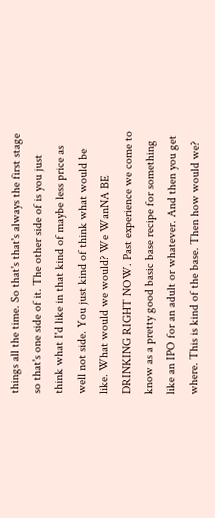things all the time. So that's that's always the first stage so that's one side of it. The other side of is you just think what I'd like in that kind of maybe less price as well not side. You just kind of think what would be like. What would we would? We WanNA BE DRINKING RIGHT NOW. Past experience we come to know as a pretty good basic base recipe for something like an IPO for an adult or whatever. And then you get where. This is kind of the base. Then how would we?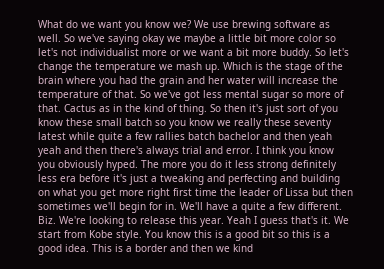What do we want you know we? We use brewing software as well. So we've saying okay we maybe a little bit more color so let's not individualist more or we want a bit more buddy. So let's change the temperature we mash up. Which is the stage of the brain where you had the grain and her water will increase the temperature of that. So we've got less mental sugar so more of that. Cactus as in the kind of thing. So then it's just sort of you know these small batch so you know we really these seventy latest while quite a few rallies batch bachelor and then yeah yeah and then there's always trial and error. I think you know you obviously hyped. The more you do it less strong definitely less era before it's just a tweaking and perfecting and building on what you get more right first time the leader of Lissa but then sometimes we'll begin for in. We'll have a quite a few different. Biz. We're looking to release this year. Yeah I guess that's it. We start from Kobe style. You know this is a good bit so this is a good idea. This is a border and then we kind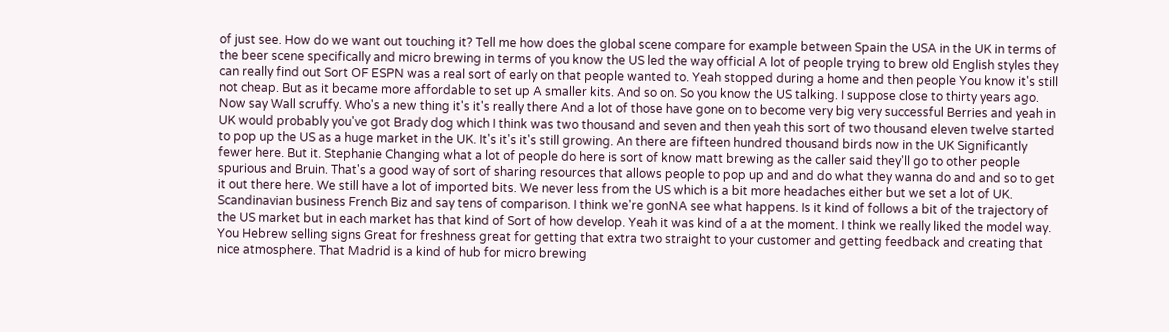of just see. How do we want out touching it? Tell me how does the global scene compare for example between Spain the USA in the UK in terms of the beer scene specifically and micro brewing in terms of you know the US led the way official A lot of people trying to brew old English styles they can really find out Sort OF ESPN was a real sort of early on that people wanted to. Yeah stopped during a home and then people You know it's still not cheap. But as it became more affordable to set up A smaller kits. And so on. So you know the US talking. I suppose close to thirty years ago. Now say Wall scruffy. Who's a new thing it's it's really there And a lot of those have gone on to become very big very successful Berries and yeah in UK would probably you've got Brady dog which I think was two thousand and seven and then yeah this sort of two thousand eleven twelve started to pop up the US as a huge market in the UK. It's it's it's still growing. An there are fifteen hundred thousand birds now in the UK Significantly fewer here. But it. Stephanie Changing what a lot of people do here is sort of know matt brewing as the caller said they'll go to other people spurious and Bruin. That's a good way of sort of sharing resources that allows people to pop up and and do what they wanna do and and so to get it out there here. We still have a lot of imported bits. We never less from the US which is a bit more headaches either but we set a lot of UK. Scandinavian business French Biz and say tens of comparison. I think we're gonNA see what happens. Is it kind of follows a bit of the trajectory of the US market but in each market has that kind of Sort of how develop. Yeah it was kind of a at the moment. I think we really liked the model way. You Hebrew selling signs Great for freshness great for getting that extra two straight to your customer and getting feedback and creating that nice atmosphere. That Madrid is a kind of hub for micro brewing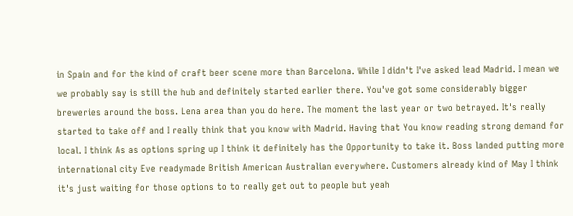in Spain and for the kind of craft beer scene more than Barcelona. While I didn't I've asked lead Madrid. I mean we we probably say is still the hub and definitely started earlier there. You've got some considerably bigger breweries around the boss. Lena area than you do here. The moment the last year or two betrayed. It's really started to take off and I really think that you know with Madrid. Having that You know reading strong demand for local. I think As as options spring up I think it definitely has the Opportunity to take it. Boss landed putting more international city Eve readymade British American Australian everywhere. Customers already kind of May I think it's just waiting for those options to to really get out to people but yeah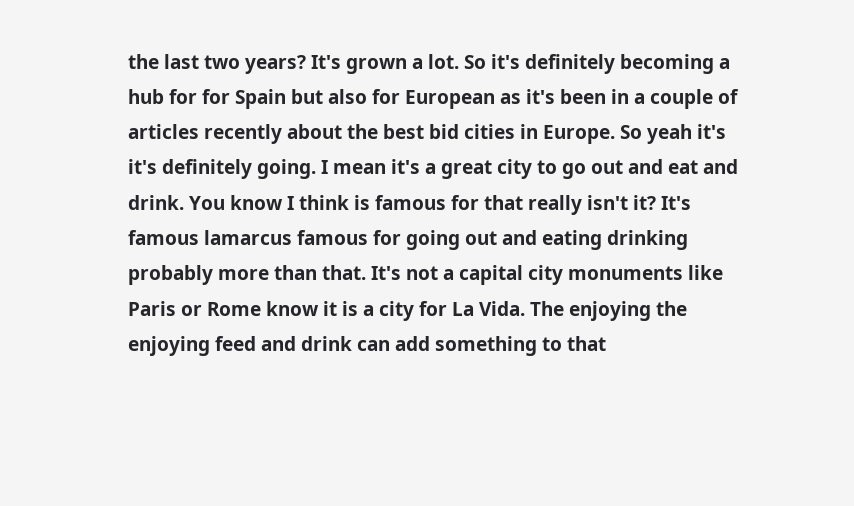the last two years? It's grown a lot. So it's definitely becoming a hub for for Spain but also for European as it's been in a couple of articles recently about the best bid cities in Europe. So yeah it's it's definitely going. I mean it's a great city to go out and eat and drink. You know I think is famous for that really isn't it? It's famous lamarcus famous for going out and eating drinking probably more than that. It's not a capital city monuments like Paris or Rome know it is a city for La Vida. The enjoying the enjoying feed and drink can add something to that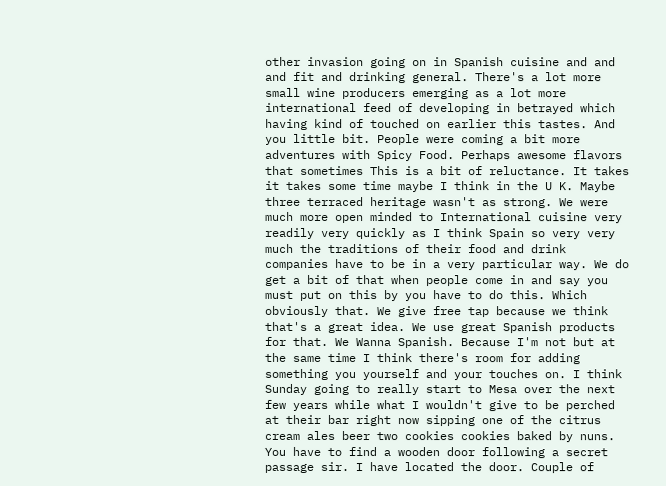other invasion going on in Spanish cuisine and and and fit and drinking general. There's a lot more small wine producers emerging as a lot more international feed of developing in betrayed which having kind of touched on earlier this tastes. And you little bit. People were coming a bit more adventures with Spicy Food. Perhaps awesome flavors that sometimes This is a bit of reluctance. It takes it takes some time maybe I think in the U K. Maybe three terraced heritage wasn't as strong. We were much more open minded to International cuisine very readily very quickly as I think Spain so very very much the traditions of their food and drink companies have to be in a very particular way. We do get a bit of that when people come in and say you must put on this by you have to do this. Which obviously that. We give free tap because we think that's a great idea. We use great Spanish products for that. We Wanna Spanish. Because I'm not but at the same time I think there's room for adding something you yourself and your touches on. I think Sunday going to really start to Mesa over the next few years while what I wouldn't give to be perched at their bar right now sipping one of the citrus cream ales beer two cookies cookies baked by nuns. You have to find a wooden door following a secret passage sir. I have located the door. Couple of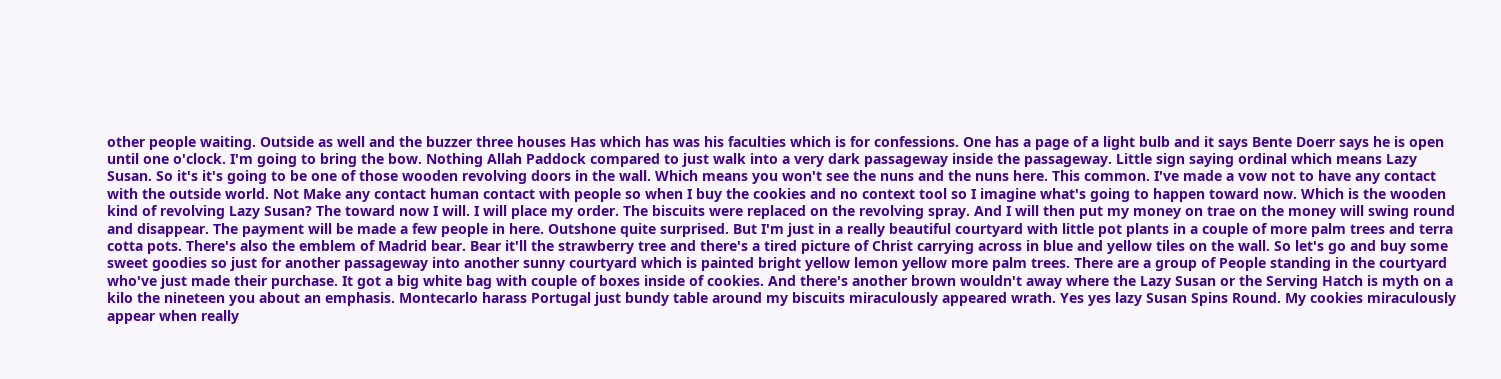other people waiting. Outside as well and the buzzer three houses Has which has was his faculties which is for confessions. One has a page of a light bulb and it says Bente Doerr says he is open until one o'clock. I'm going to bring the bow. Nothing Allah Paddock compared to just walk into a very dark passageway inside the passageway. Little sign saying ordinal which means Lazy Susan. So it's it's going to be one of those wooden revolving doors in the wall. Which means you won't see the nuns and the nuns here. This common. I've made a vow not to have any contact with the outside world. Not Make any contact human contact with people so when I buy the cookies and no context tool so I imagine what's going to happen toward now. Which is the wooden kind of revolving Lazy Susan? The toward now I will. I will place my order. The biscuits were replaced on the revolving spray. And I will then put my money on trae on the money will swing round and disappear. The payment will be made a few people in here. Outshone quite surprised. But I'm just in a really beautiful courtyard with little pot plants in a couple of more palm trees and terra cotta pots. There's also the emblem of Madrid bear. Bear it'll the strawberry tree and there's a tired picture of Christ carrying across in blue and yellow tiles on the wall. So let's go and buy some sweet goodies so just for another passageway into another sunny courtyard which is painted bright yellow lemon yellow more palm trees. There are a group of People standing in the courtyard who've just made their purchase. It got a big white bag with couple of boxes inside of cookies. And there's another brown wouldn't away where the Lazy Susan or the Serving Hatch is myth on a kilo the nineteen you about an emphasis. Montecarlo harass Portugal just bundy table around my biscuits miraculously appeared wrath. Yes yes lazy Susan Spins Round. My cookies miraculously appear when really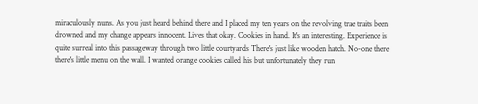miraculously nuns. As you just heard behind there and I placed my ten years on the revolving trae traits been drowned and my change appears innocent. Lives that okay. Cookies in hand. It's an interesting. Experience is quite surreal into this passageway through two little courtyards There's just like wooden hatch. No-one there there's little menu on the wall. I wanted orange cookies called his but unfortunately they run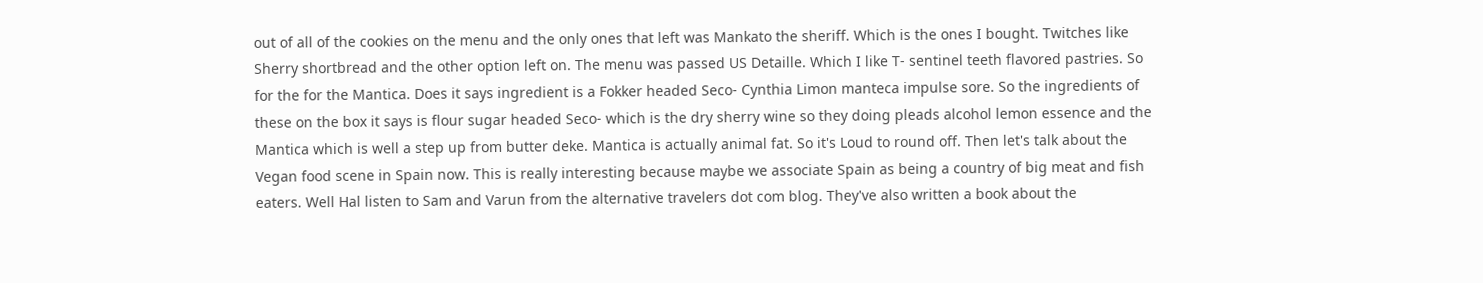out of all of the cookies on the menu and the only ones that left was Mankato the sheriff. Which is the ones I bought. Twitches like Sherry shortbread and the other option left on. The menu was passed US Detaille. Which I like T- sentinel teeth flavored pastries. So for the for the Mantica. Does it says ingredient is a Fokker headed Seco- Cynthia Limon manteca impulse sore. So the ingredients of these on the box it says is flour sugar headed Seco- which is the dry sherry wine so they doing pleads alcohol lemon essence and the Mantica which is well a step up from butter deke. Mantica is actually animal fat. So it's Loud to round off. Then let's talk about the Vegan food scene in Spain now. This is really interesting because maybe we associate Spain as being a country of big meat and fish eaters. Well Hal listen to Sam and Varun from the alternative travelers dot com blog. They've also written a book about the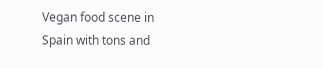Vegan food scene in Spain with tons and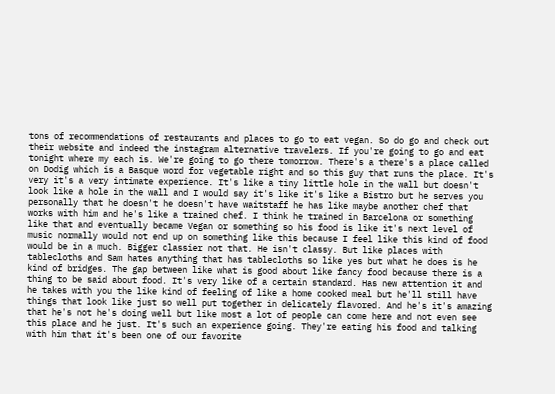tons of recommendations of restaurants and places to go to eat vegan. So do go and check out their website and indeed the instagram alternative travelers. If you're going to go and eat tonight where my each is. We're going to go there tomorrow. There's a there's a place called on Dodig which is a Basque word for vegetable right and so this guy that runs the place. It's very it's a very intimate experience. It's like a tiny little hole in the wall but doesn't look like a hole in the wall and I would say it's like it's like a Bistro but he serves you personally that he doesn't he doesn't have waitstaff he has like maybe another chef that works with him and he's like a trained chef. I think he trained in Barcelona or something like that and eventually became Vegan or something so his food is like it's next level of music normally would not end up on something like this because I feel like this kind of food would be in a much. Bigger classier not that. He isn't classy. But like places with tablecloths and Sam hates anything that has tablecloths so like yes but what he does is he kind of bridges. The gap between like what is good about like fancy food because there is a thing to be said about food. It's very like of a certain standard. Has new attention it and he takes with you the like kind of feeling of like a home cooked meal but he'll still have things that look like just so well put together in delicately flavored. And he's it's amazing that he's not he's doing well but like most a lot of people can come here and not even see this place and he just. It's such an experience going. They're eating his food and talking with him that it's been one of our favorite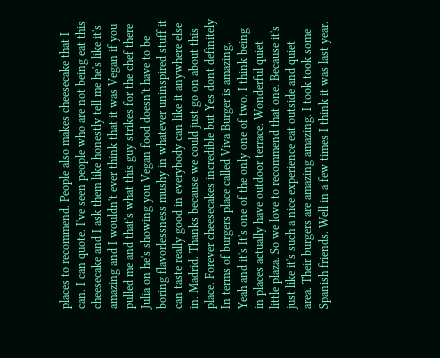places to recommend. People also makes cheesecake that I can. I can quote. I've seen people who are not being eat this cheesecake and I ask them like honestly tell me he's like it's amazing and I wouldn't ever think that it was Vegan if you pulled me and that's what this guy strikes for the chef there Julia on he's showing you Vegan food doesn't have to be boring flavorlessness mushy in whatever uninspired stuff it can taste really good in everybody can like it anywhere else in. Madrid. Thanks because we could just go on about this place. Forever cheesecakes incredible but Yes dont definitely In terms of burgers place called Viva Burger is amazing. Yeah and it's It's one of the only one of two. I think being in places actually have outdoor terrace. Wonderful quiet little plaza. So we love to recommend that one. Because it's just like it's such a nice experience eat outside and quiet area. Their burgers are amazing amazing. I took took some Spanish friends. Well in a few times I think it was last year.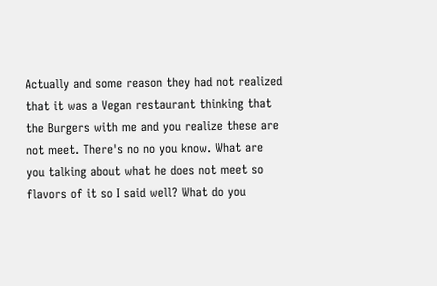Actually and some reason they had not realized that it was a Vegan restaurant thinking that the Burgers with me and you realize these are not meet. There's no no you know. What are you talking about what he does not meet so flavors of it so I said well? What do you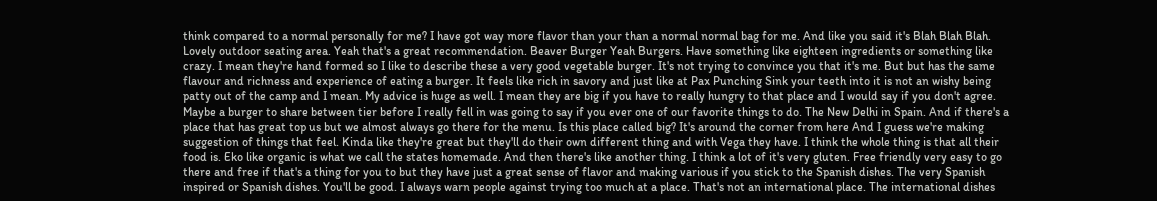think compared to a normal personally for me? I have got way more flavor than your than a normal normal bag for me. And like you said it's Blah Blah Blah. Lovely outdoor seating area. Yeah that's a great recommendation. Beaver Burger Yeah Burgers. Have something like eighteen ingredients or something like crazy. I mean they're hand formed so I like to describe these a very good vegetable burger. It's not trying to convince you that it's me. But but has the same flavour and richness and experience of eating a burger. It feels like rich in savory and just like at Pax Punching Sink your teeth into it is not an wishy being patty out of the camp and I mean. My advice is huge as well. I mean they are big if you have to really hungry to that place and I would say if you don't agree. Maybe a burger to share between tier before I really fell in was going to say if you ever one of our favorite things to do. The New Delhi in Spain. And if there's a place that has great top us but we almost always go there for the menu. Is this place called big? It's around the corner from here And I guess we're making suggestion of things that feel. Kinda like they're great but they'll do their own different thing and with Vega they have. I think the whole thing is that all their food is. Eko like organic is what we call the states homemade. And then there's like another thing. I think a lot of it's very gluten. Free friendly very easy to go there and free if that's a thing for you to but they have just a great sense of flavor and making various if you stick to the Spanish dishes. The very Spanish inspired or Spanish dishes. You'll be good. I always warn people against trying too much at a place. That's not an international place. The international dishes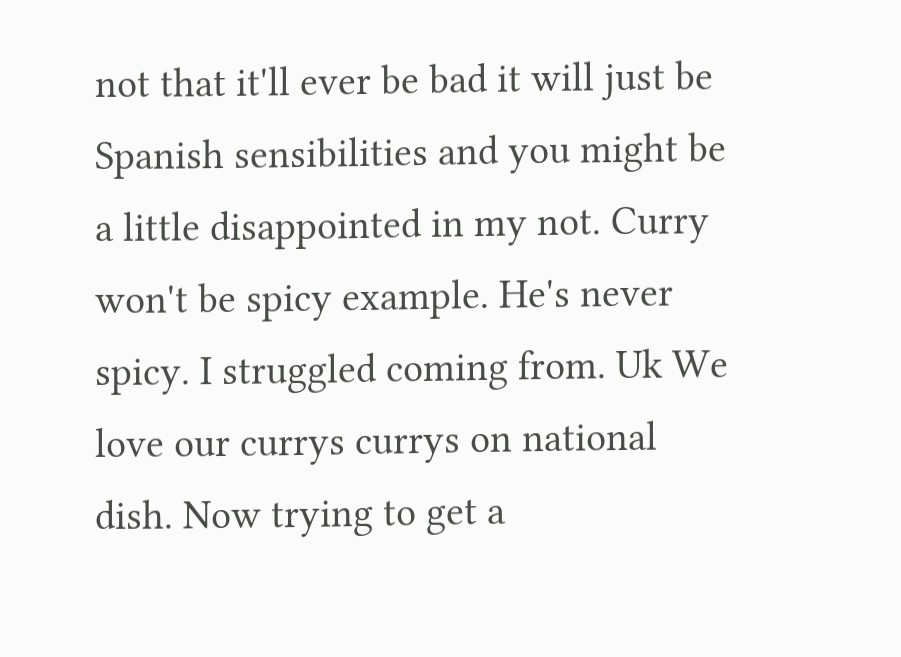not that it'll ever be bad it will just be Spanish sensibilities and you might be a little disappointed in my not. Curry won't be spicy example. He's never spicy. I struggled coming from. Uk We love our currys currys on national dish. Now trying to get a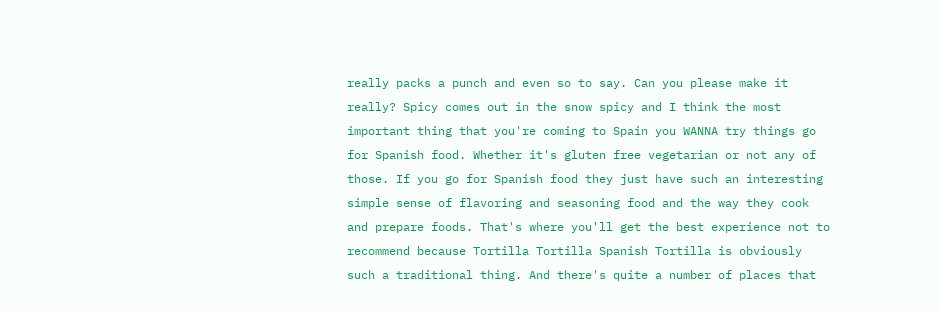really packs a punch and even so to say. Can you please make it really? Spicy comes out in the snow spicy and I think the most important thing that you're coming to Spain you WANNA try things go for Spanish food. Whether it's gluten free vegetarian or not any of those. If you go for Spanish food they just have such an interesting simple sense of flavoring and seasoning food and the way they cook and prepare foods. That's where you'll get the best experience not to recommend because Tortilla Tortilla Spanish Tortilla is obviously such a traditional thing. And there's quite a number of places that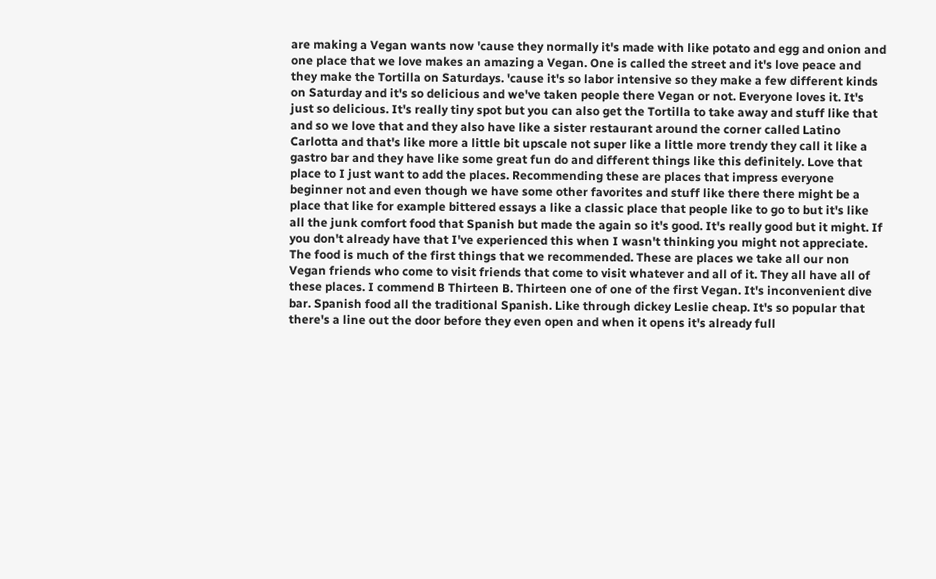are making a Vegan wants now 'cause they normally it's made with like potato and egg and onion and one place that we love makes an amazing a Vegan. One is called the street and it's love peace and they make the Tortilla on Saturdays. 'cause it's so labor intensive so they make a few different kinds on Saturday and it's so delicious and we've taken people there Vegan or not. Everyone loves it. It's just so delicious. It's really tiny spot but you can also get the Tortilla to take away and stuff like that and so we love that and they also have like a sister restaurant around the corner called Latino Carlotta and that's like more a little bit upscale not super like a little more trendy they call it like a gastro bar and they have like some great fun do and different things like this definitely. Love that place to I just want to add the places. Recommending these are places that impress everyone beginner not and even though we have some other favorites and stuff like there there might be a place that like for example bittered essays a like a classic place that people like to go to but it's like all the junk comfort food that Spanish but made the again so it's good. It's really good but it might. If you don't already have that I've experienced this when I wasn't thinking you might not appreciate. The food is much of the first things that we recommended. These are places we take all our non Vegan friends who come to visit friends that come to visit whatever and all of it. They all have all of these places. I commend B Thirteen B. Thirteen one of one of the first Vegan. It's inconvenient dive bar. Spanish food all the traditional Spanish. Like through dickey Leslie cheap. It's so popular that there's a line out the door before they even open and when it opens it's already full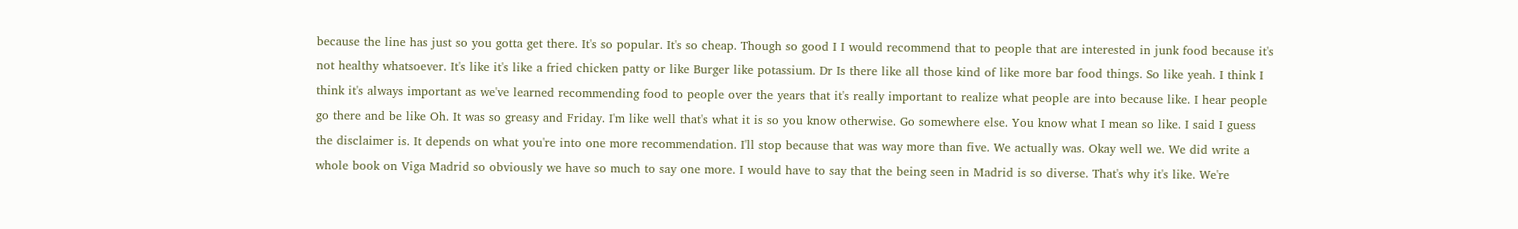because the line has just so you gotta get there. It's so popular. It's so cheap. Though so good I I would recommend that to people that are interested in junk food because it's not healthy whatsoever. It's like it's like a fried chicken patty or like Burger like potassium. Dr Is there like all those kind of like more bar food things. So like yeah. I think I think it's always important as we've learned recommending food to people over the years that it's really important to realize what people are into because like. I hear people go there and be like Oh. It was so greasy and Friday. I'm like well that's what it is so you know otherwise. Go somewhere else. You know what I mean so like. I said I guess the disclaimer is. It depends on what you're into one more recommendation. I'll stop because that was way more than five. We actually was. Okay well we. We did write a whole book on Viga Madrid so obviously we have so much to say one more. I would have to say that the being seen in Madrid is so diverse. That's why it's like. We're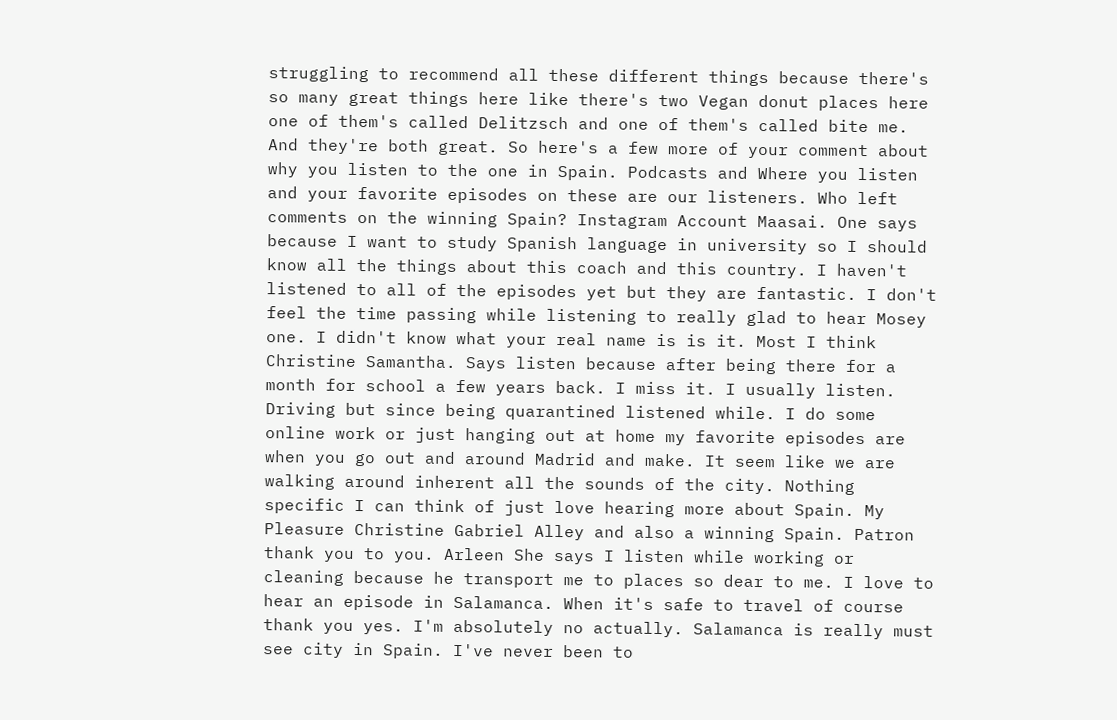struggling to recommend all these different things because there's so many great things here like there's two Vegan donut places here one of them's called Delitzsch and one of them's called bite me. And they're both great. So here's a few more of your comment about why you listen to the one in Spain. Podcasts and Where you listen and your favorite episodes on these are our listeners. Who left comments on the winning Spain? Instagram Account Maasai. One says because I want to study Spanish language in university so I should know all the things about this coach and this country. I haven't listened to all of the episodes yet but they are fantastic. I don't feel the time passing while listening to really glad to hear Mosey one. I didn't know what your real name is is it. Most I think Christine Samantha. Says listen because after being there for a month for school a few years back. I miss it. I usually listen. Driving but since being quarantined listened while. I do some online work or just hanging out at home my favorite episodes are when you go out and around Madrid and make. It seem like we are walking around inherent all the sounds of the city. Nothing specific I can think of just love hearing more about Spain. My Pleasure Christine Gabriel Alley and also a winning Spain. Patron thank you to you. Arleen She says I listen while working or cleaning because he transport me to places so dear to me. I love to hear an episode in Salamanca. When it's safe to travel of course thank you yes. I'm absolutely no actually. Salamanca is really must see city in Spain. I've never been to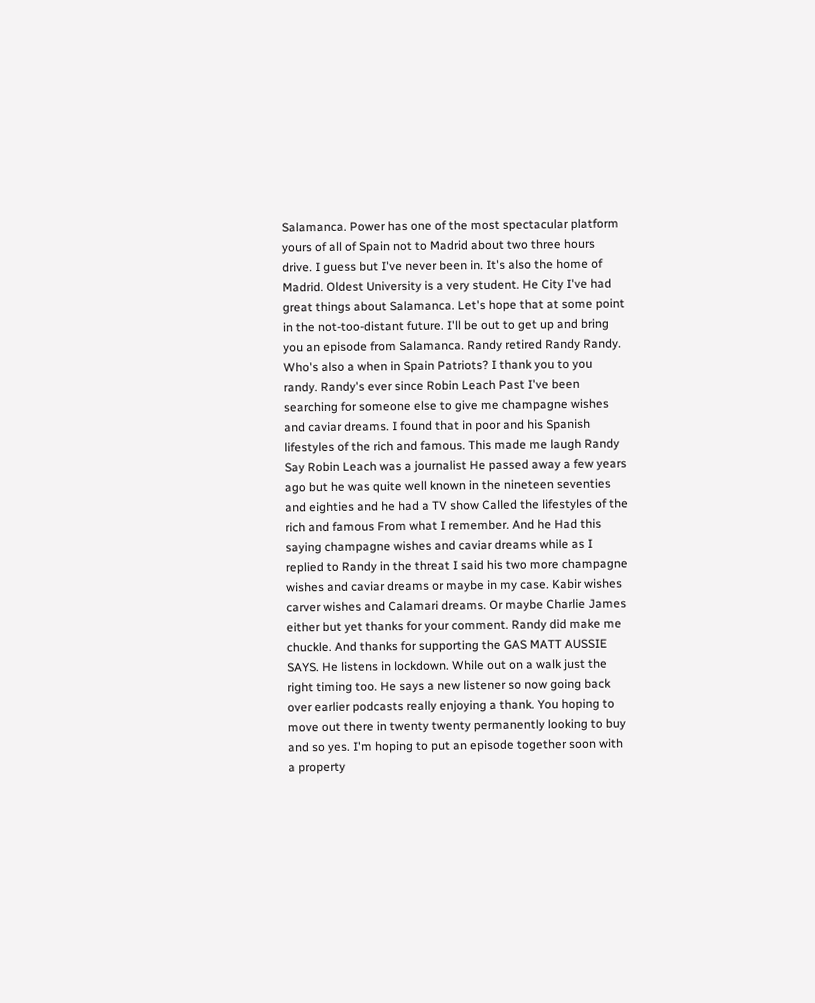Salamanca. Power has one of the most spectacular platform yours of all of Spain not to Madrid about two three hours drive. I guess but I've never been in. It's also the home of Madrid. Oldest University is a very student. He City I've had great things about Salamanca. Let's hope that at some point in the not-too-distant future. I'll be out to get up and bring you an episode from Salamanca. Randy retired Randy Randy. Who's also a when in Spain Patriots? I thank you to you randy. Randy's ever since Robin Leach Past I've been searching for someone else to give me champagne wishes and caviar dreams. I found that in poor and his Spanish lifestyles of the rich and famous. This made me laugh Randy Say Robin Leach was a journalist He passed away a few years ago but he was quite well known in the nineteen seventies and eighties and he had a TV show Called the lifestyles of the rich and famous From what I remember. And he Had this saying champagne wishes and caviar dreams while as I replied to Randy in the threat I said his two more champagne wishes and caviar dreams or maybe in my case. Kabir wishes carver wishes and Calamari dreams. Or maybe Charlie James either but yet thanks for your comment. Randy did make me chuckle. And thanks for supporting the GAS MATT AUSSIE SAYS. He listens in lockdown. While out on a walk just the right timing too. He says a new listener so now going back over earlier podcasts really enjoying a thank. You hoping to move out there in twenty twenty permanently looking to buy and so yes. I'm hoping to put an episode together soon with a property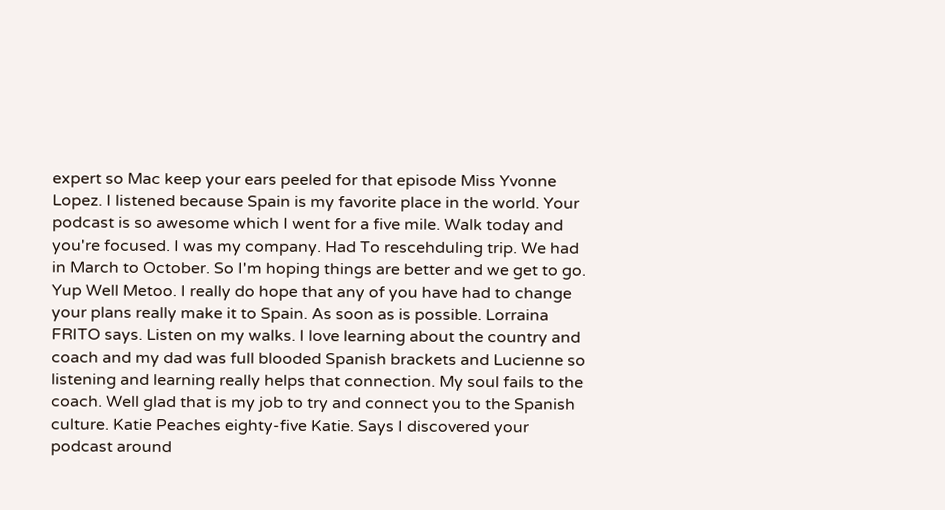expert so Mac keep your ears peeled for that episode Miss Yvonne Lopez. I listened because Spain is my favorite place in the world. Your podcast is so awesome which I went for a five mile. Walk today and you're focused. I was my company. Had To rescehduling trip. We had in March to October. So I'm hoping things are better and we get to go. Yup Well Metoo. I really do hope that any of you have had to change your plans really make it to Spain. As soon as is possible. Lorraina FRITO says. Listen on my walks. I love learning about the country and coach and my dad was full blooded Spanish brackets and Lucienne so listening and learning really helps that connection. My soul fails to the coach. Well glad that is my job to try and connect you to the Spanish culture. Katie Peaches eighty-five Katie. Says I discovered your podcast around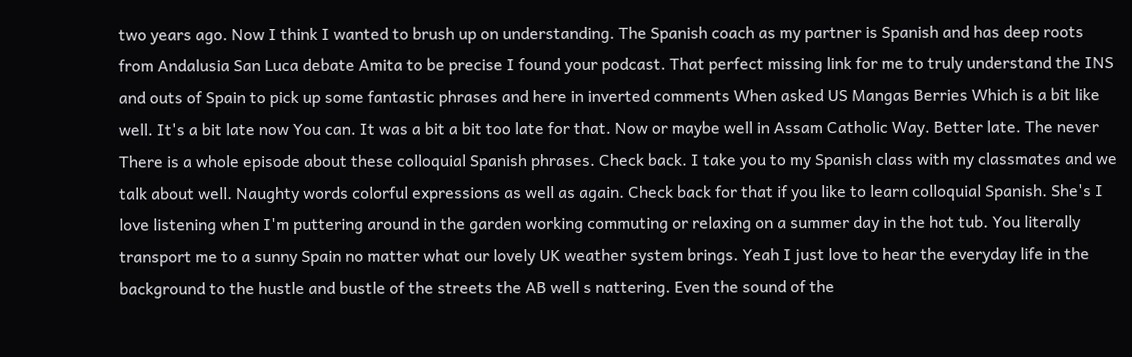two years ago. Now I think I wanted to brush up on understanding. The Spanish coach as my partner is Spanish and has deep roots from Andalusia San Luca debate Amita to be precise I found your podcast. That perfect missing link for me to truly understand the INS and outs of Spain to pick up some fantastic phrases and here in inverted comments When asked US Mangas Berries Which is a bit like well. It's a bit late now You can. It was a bit a bit too late for that. Now or maybe well in Assam Catholic Way. Better late. The never There is a whole episode about these colloquial Spanish phrases. Check back. I take you to my Spanish class with my classmates and we talk about well. Naughty words colorful expressions as well as again. Check back for that if you like to learn colloquial Spanish. She's I love listening when I'm puttering around in the garden working commuting or relaxing on a summer day in the hot tub. You literally transport me to a sunny Spain no matter what our lovely UK weather system brings. Yeah I just love to hear the everyday life in the background to the hustle and bustle of the streets the AB well s nattering. Even the sound of the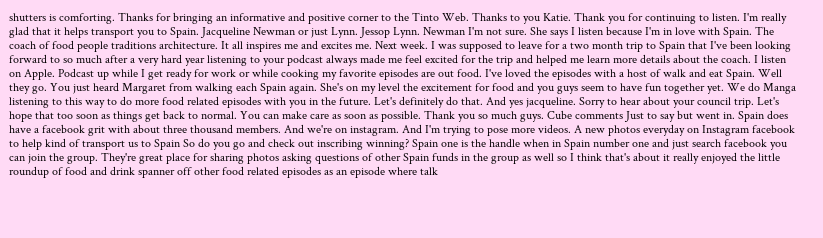shutters is comforting. Thanks for bringing an informative and positive corner to the Tinto Web. Thanks to you Katie. Thank you for continuing to listen. I'm really glad that it helps transport you to Spain. Jacqueline Newman or just Lynn. Jessop Lynn. Newman I'm not sure. She says I listen because I'm in love with Spain. The coach of food people traditions architecture. It all inspires me and excites me. Next week. I was supposed to leave for a two month trip to Spain that I've been looking forward to so much after a very hard year listening to your podcast always made me feel excited for the trip and helped me learn more details about the coach. I listen on Apple. Podcast up while I get ready for work or while cooking my favorite episodes are out food. I've loved the episodes with a host of walk and eat Spain. Well they go. You just heard Margaret from walking each Spain again. She's on my level the excitement for food and you guys seem to have fun together yet. We do Manga listening to this way to do more food related episodes with you in the future. Let's definitely do that. And yes jacqueline. Sorry to hear about your council trip. Let's hope that too soon as things get back to normal. You can make care as soon as possible. Thank you so much guys. Cube comments Just to say but went in. Spain does have a facebook grit with about three thousand members. And we're on instagram. And I'm trying to pose more videos. A new photos everyday on Instagram facebook to help kind of transport us to Spain So do you go and check out inscribing winning? Spain one is the handle when in Spain number one and just search facebook you can join the group. They're great place for sharing photos asking questions of other Spain funds in the group as well so I think that's about it really enjoyed the little roundup of food and drink spanner off other food related episodes as an episode where talk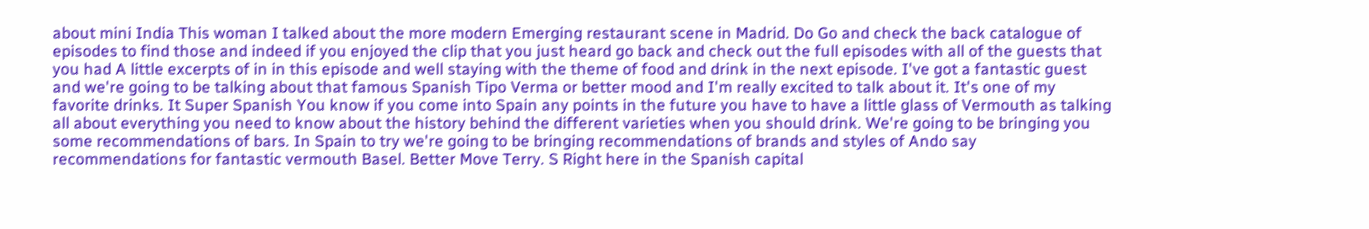about mini India This woman I talked about the more modern Emerging restaurant scene in Madrid. Do Go and check the back catalogue of episodes to find those and indeed if you enjoyed the clip that you just heard go back and check out the full episodes with all of the guests that you had A little excerpts of in in this episode and well staying with the theme of food and drink in the next episode. I've got a fantastic guest and we're going to be talking about that famous Spanish Tipo Verma or better mood and I'm really excited to talk about it. It's one of my favorite drinks. It Super Spanish You know if you come into Spain any points in the future you have to have a little glass of Vermouth as talking all about everything you need to know about the history behind the different varieties when you should drink. We're going to be bringing you some recommendations of bars. In Spain to try we're going to be bringing recommendations of brands and styles of Ando say recommendations for fantastic vermouth Basel. Better Move Terry. S Right here in the Spanish capital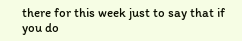there for this week just to say that if you do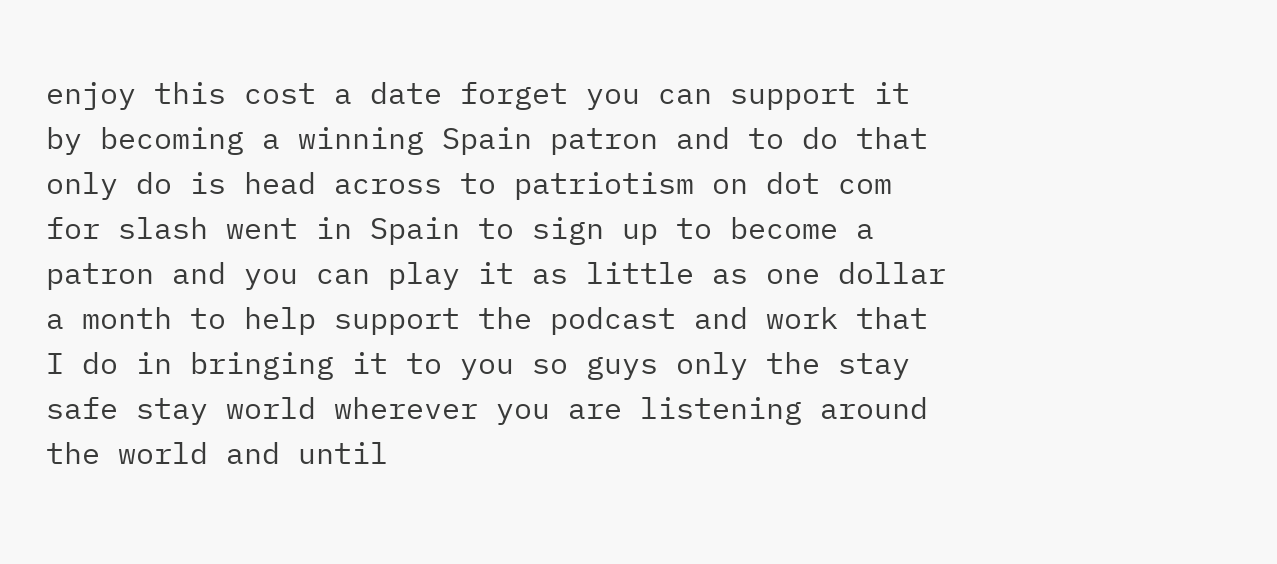enjoy this cost a date forget you can support it by becoming a winning Spain patron and to do that only do is head across to patriotism on dot com for slash went in Spain to sign up to become a patron and you can play it as little as one dollar a month to help support the podcast and work that I do in bringing it to you so guys only the stay safe stay world wherever you are listening around the world and until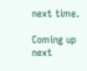next time.

Coming up next